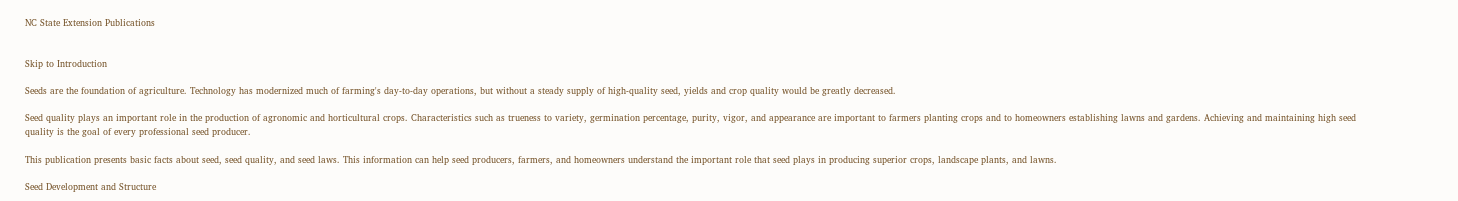NC State Extension Publications


Skip to Introduction

Seeds are the foundation of agriculture. Technology has modernized much of farming's day-to-day operations, but without a steady supply of high-quality seed, yields and crop quality would be greatly decreased.

Seed quality plays an important role in the production of agronomic and horticultural crops. Characteristics such as trueness to variety, germination percentage, purity, vigor, and appearance are important to farmers planting crops and to homeowners establishing lawns and gardens. Achieving and maintaining high seed quality is the goal of every professional seed producer.

This publication presents basic facts about seed, seed quality, and seed laws. This information can help seed producers, farmers, and homeowners understand the important role that seed plays in producing superior crops, landscape plants, and lawns.

Seed Development and Structure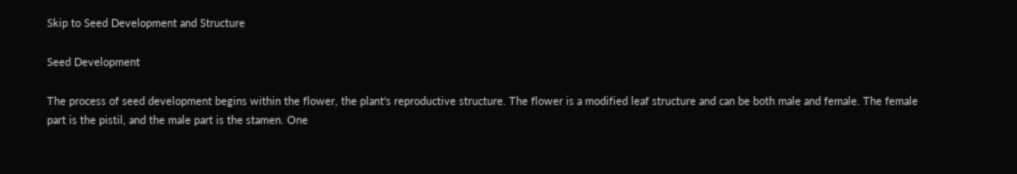Skip to Seed Development and Structure

Seed Development

The process of seed development begins within the flower, the plant's reproductive structure. The flower is a modified leaf structure and can be both male and female. The female part is the pistil, and the male part is the stamen. One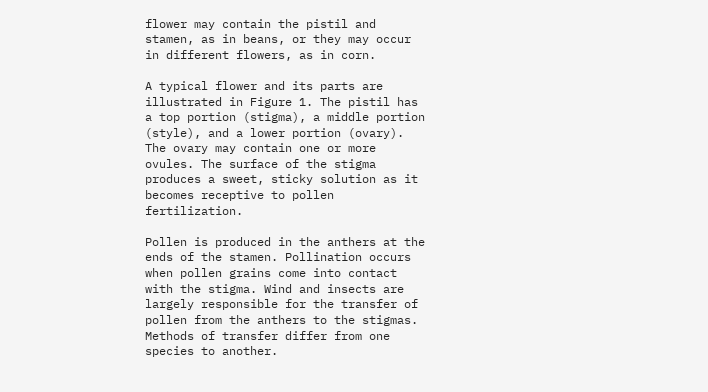flower may contain the pistil and stamen, as in beans, or they may occur in different flowers, as in corn.

A typical flower and its parts are illustrated in Figure 1. The pistil has a top portion (stigma), a middle portion (style), and a lower portion (ovary). The ovary may contain one or more ovules. The surface of the stigma produces a sweet, sticky solution as it becomes receptive to pollen fertilization.

Pollen is produced in the anthers at the ends of the stamen. Pollination occurs when pollen grains come into contact with the stigma. Wind and insects are largely responsible for the transfer of pollen from the anthers to the stigmas. Methods of transfer differ from one species to another.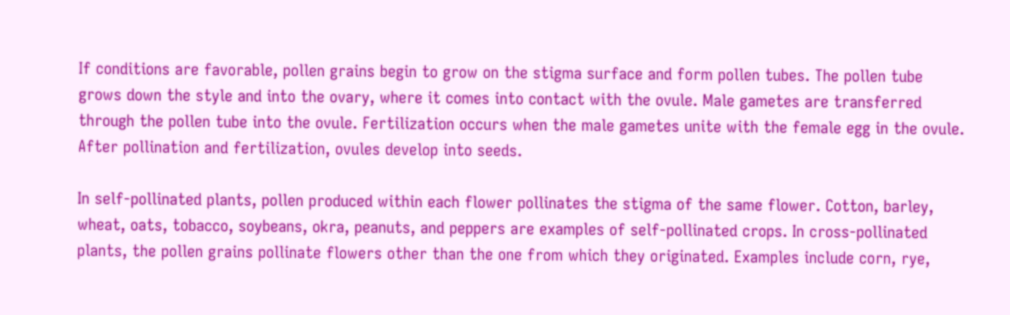If conditions are favorable, pollen grains begin to grow on the stigma surface and form pollen tubes. The pollen tube grows down the style and into the ovary, where it comes into contact with the ovule. Male gametes are transferred through the pollen tube into the ovule. Fertilization occurs when the male gametes unite with the female egg in the ovule. After pollination and fertilization, ovules develop into seeds.

In self-pollinated plants, pollen produced within each flower pollinates the stigma of the same flower. Cotton, barley, wheat, oats, tobacco, soybeans, okra, peanuts, and peppers are examples of self-pollinated crops. In cross-pollinated plants, the pollen grains pollinate flowers other than the one from which they originated. Examples include corn, rye,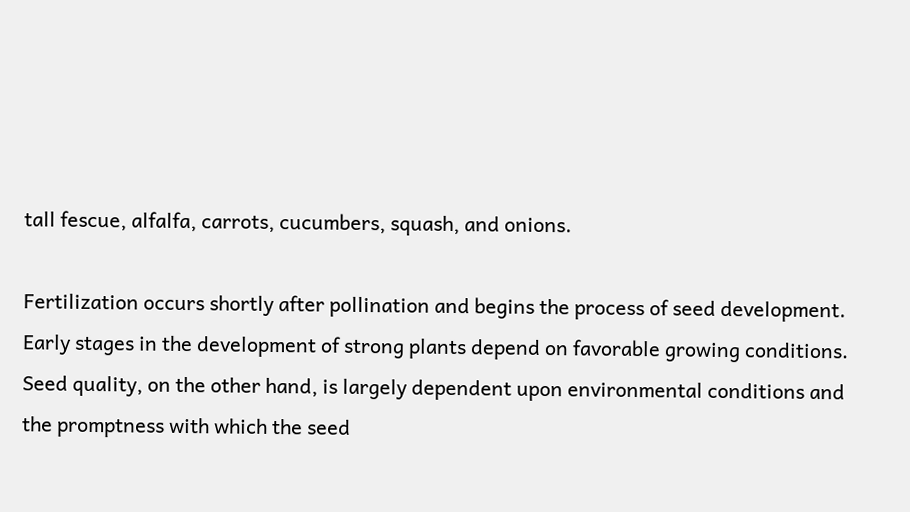tall fescue, alfalfa, carrots, cucumbers, squash, and onions.

Fertilization occurs shortly after pollination and begins the process of seed development. Early stages in the development of strong plants depend on favorable growing conditions. Seed quality, on the other hand, is largely dependent upon environmental conditions and the promptness with which the seed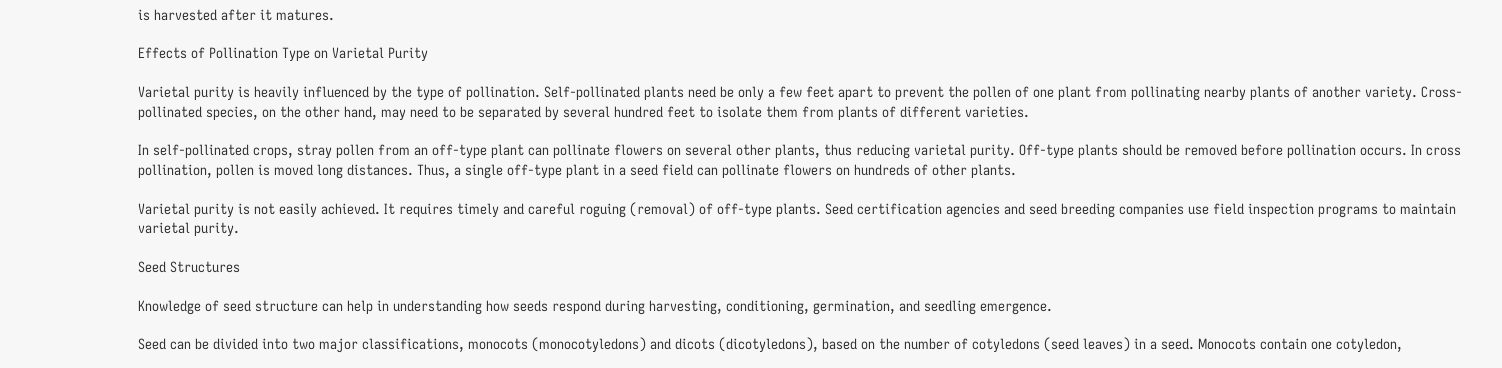is harvested after it matures.

Effects of Pollination Type on Varietal Purity

Varietal purity is heavily influenced by the type of pollination. Self-pollinated plants need be only a few feet apart to prevent the pollen of one plant from pollinating nearby plants of another variety. Cross-pollinated species, on the other hand, may need to be separated by several hundred feet to isolate them from plants of different varieties.

In self-pollinated crops, stray pollen from an off-type plant can pollinate flowers on several other plants, thus reducing varietal purity. Off-type plants should be removed before pollination occurs. In cross pollination, pollen is moved long distances. Thus, a single off-type plant in a seed field can pollinate flowers on hundreds of other plants.

Varietal purity is not easily achieved. It requires timely and careful roguing (removal) of off-type plants. Seed certification agencies and seed breeding companies use field inspection programs to maintain varietal purity.

Seed Structures

Knowledge of seed structure can help in understanding how seeds respond during harvesting, conditioning, germination, and seedling emergence.

Seed can be divided into two major classifications, monocots (monocotyledons) and dicots (dicotyledons), based on the number of cotyledons (seed leaves) in a seed. Monocots contain one cotyledon,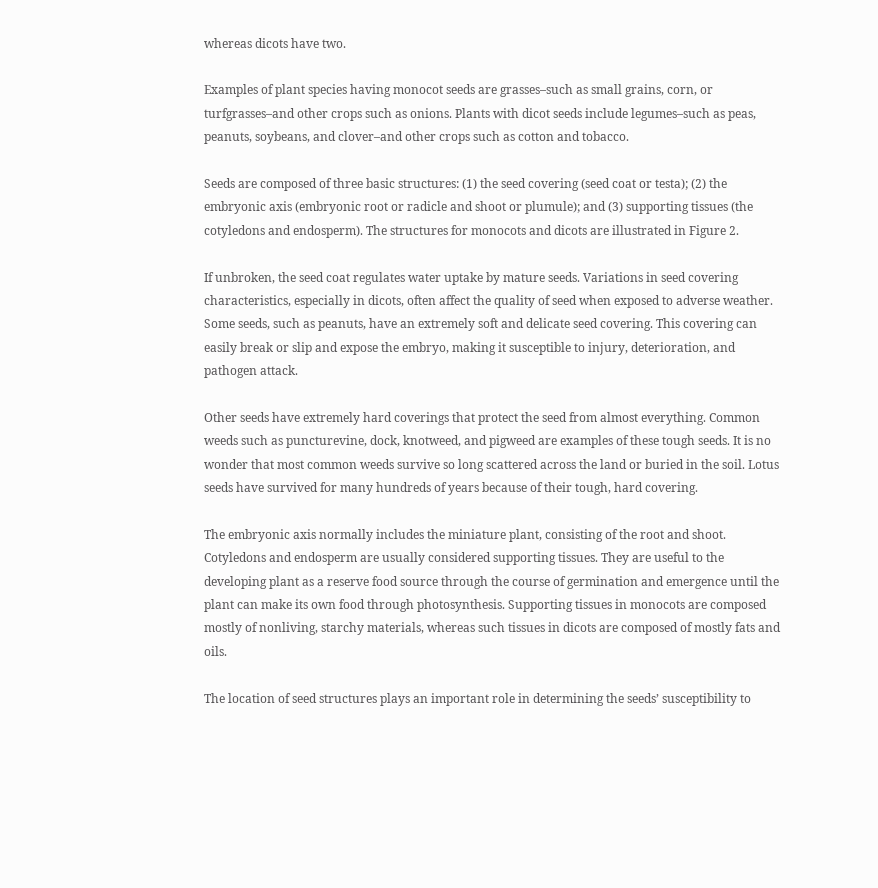whereas dicots have two.

Examples of plant species having monocot seeds are grasses–such as small grains, corn, or turfgrasses–and other crops such as onions. Plants with dicot seeds include legumes–such as peas, peanuts, soybeans, and clover–and other crops such as cotton and tobacco.

Seeds are composed of three basic structures: (1) the seed covering (seed coat or testa); (2) the embryonic axis (embryonic root or radicle and shoot or plumule); and (3) supporting tissues (the cotyledons and endosperm). The structures for monocots and dicots are illustrated in Figure 2.

If unbroken, the seed coat regulates water uptake by mature seeds. Variations in seed covering characteristics, especially in dicots, often affect the quality of seed when exposed to adverse weather. Some seeds, such as peanuts, have an extremely soft and delicate seed covering. This covering can easily break or slip and expose the embryo, making it susceptible to injury, deterioration, and pathogen attack.

Other seeds have extremely hard coverings that protect the seed from almost everything. Common weeds such as puncturevine, dock, knotweed, and pigweed are examples of these tough seeds. It is no wonder that most common weeds survive so long scattered across the land or buried in the soil. Lotus seeds have survived for many hundreds of years because of their tough, hard covering.

The embryonic axis normally includes the miniature plant, consisting of the root and shoot. Cotyledons and endosperm are usually considered supporting tissues. They are useful to the developing plant as a reserve food source through the course of germination and emergence until the plant can make its own food through photosynthesis. Supporting tissues in monocots are composed mostly of nonliving, starchy materials, whereas such tissues in dicots are composed of mostly fats and oils.

The location of seed structures plays an important role in determining the seeds’ susceptibility to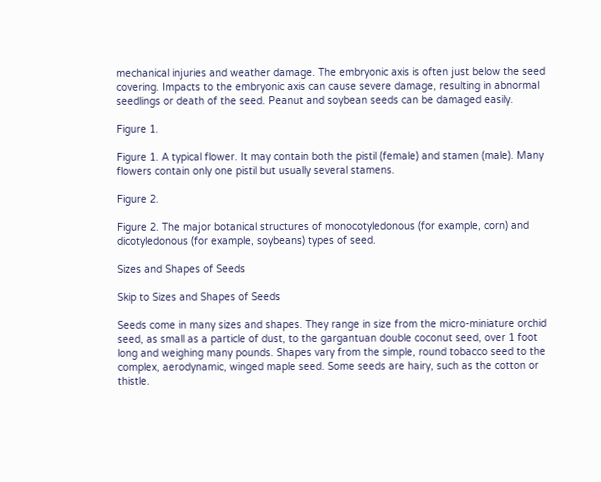mechanical injuries and weather damage. The embryonic axis is often just below the seed covering. Impacts to the embryonic axis can cause severe damage, resulting in abnormal seedlings or death of the seed. Peanut and soybean seeds can be damaged easily.

Figure 1.

Figure 1. A typical flower. It may contain both the pistil (female) and stamen (male). Many flowers contain only one pistil but usually several stamens.

Figure 2.

Figure 2. The major botanical structures of monocotyledonous (for example, corn) and dicotyledonous (for example, soybeans) types of seed.

Sizes and Shapes of Seeds

Skip to Sizes and Shapes of Seeds

Seeds come in many sizes and shapes. They range in size from the micro-miniature orchid seed, as small as a particle of dust, to the gargantuan double coconut seed, over 1 foot long and weighing many pounds. Shapes vary from the simple, round tobacco seed to the complex, aerodynamic, winged maple seed. Some seeds are hairy, such as the cotton or thistle.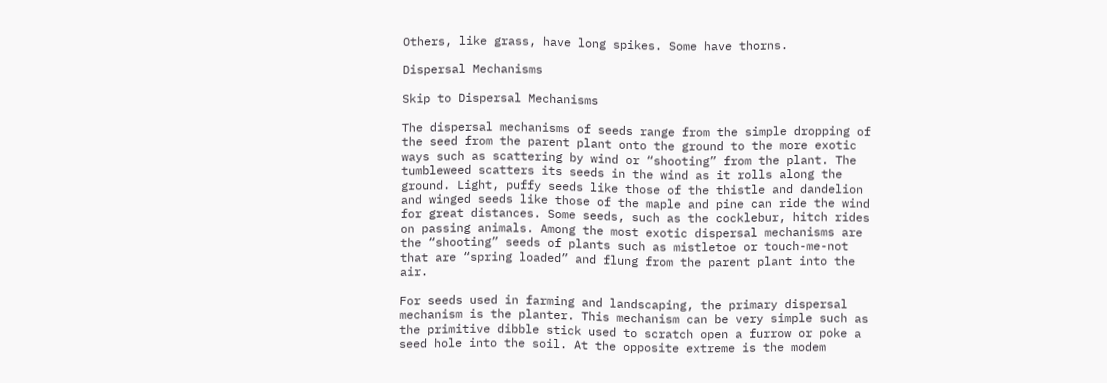Others, like grass, have long spikes. Some have thorns.

Dispersal Mechanisms

Skip to Dispersal Mechanisms

The dispersal mechanisms of seeds range from the simple dropping of the seed from the parent plant onto the ground to the more exotic ways such as scattering by wind or “shooting” from the plant. The tumbleweed scatters its seeds in the wind as it rolls along the ground. Light, puffy seeds like those of the thistle and dandelion and winged seeds like those of the maple and pine can ride the wind for great distances. Some seeds, such as the cocklebur, hitch rides on passing animals. Among the most exotic dispersal mechanisms are the “shooting” seeds of plants such as mistletoe or touch-me-not that are “spring loaded” and flung from the parent plant into the air.

For seeds used in farming and landscaping, the primary dispersal mechanism is the planter. This mechanism can be very simple such as the primitive dibble stick used to scratch open a furrow or poke a seed hole into the soil. At the opposite extreme is the modem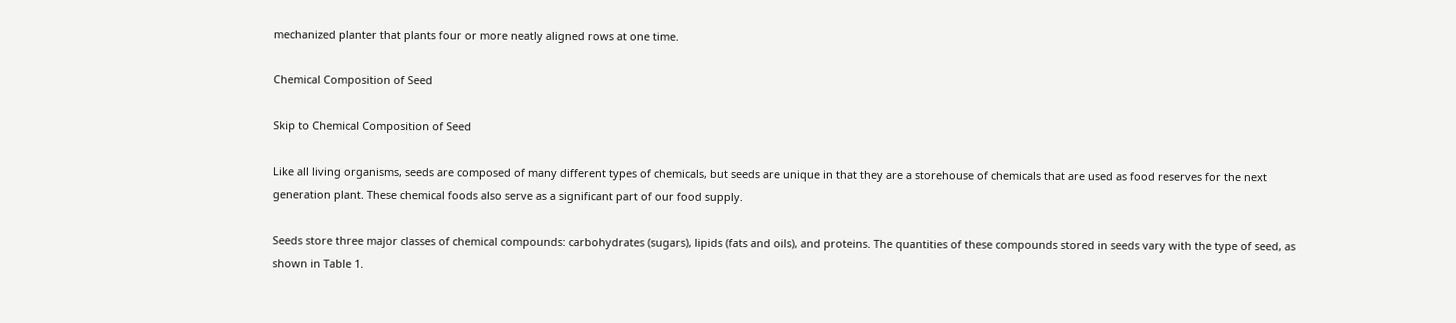mechanized planter that plants four or more neatly aligned rows at one time.

Chemical Composition of Seed

Skip to Chemical Composition of Seed

Like all living organisms, seeds are composed of many different types of chemicals, but seeds are unique in that they are a storehouse of chemicals that are used as food reserves for the next generation plant. These chemical foods also serve as a significant part of our food supply.

Seeds store three major classes of chemical compounds: carbohydrates (sugars), lipids (fats and oils), and proteins. The quantities of these compounds stored in seeds vary with the type of seed, as shown in Table 1.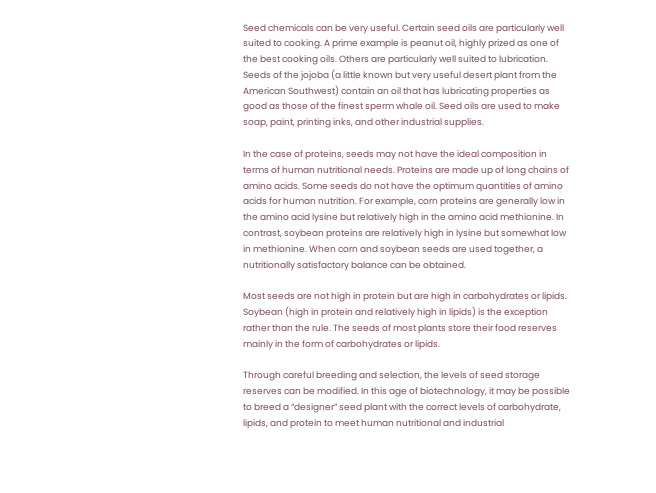Seed chemicals can be very useful. Certain seed oils are particularly well suited to cooking. A prime example is peanut oil, highly prized as one of the best cooking oils. Others are particularly well suited to lubrication. Seeds of the jojoba (a little known but very useful desert plant from the American Southwest) contain an oil that has lubricating properties as good as those of the finest sperm whale oil. Seed oils are used to make soap, paint, printing inks, and other industrial supplies.

In the case of proteins, seeds may not have the ideal composition in terms of human nutritional needs. Proteins are made up of long chains of amino acids. Some seeds do not have the optimum quantities of amino acids for human nutrition. For example, corn proteins are generally low in the amino acid lysine but relatively high in the amino acid methionine. In contrast, soybean proteins are relatively high in lysine but somewhat low in methionine. When corn and soybean seeds are used together, a nutritionally satisfactory balance can be obtained.

Most seeds are not high in protein but are high in carbohydrates or lipids. Soybean (high in protein and relatively high in lipids) is the exception rather than the rule. The seeds of most plants store their food reserves mainly in the form of carbohydrates or lipids.

Through careful breeding and selection, the levels of seed storage reserves can be modified. In this age of biotechnology, it may be possible to breed a “designer” seed plant with the correct levels of carbohydrate, lipids, and protein to meet human nutritional and industrial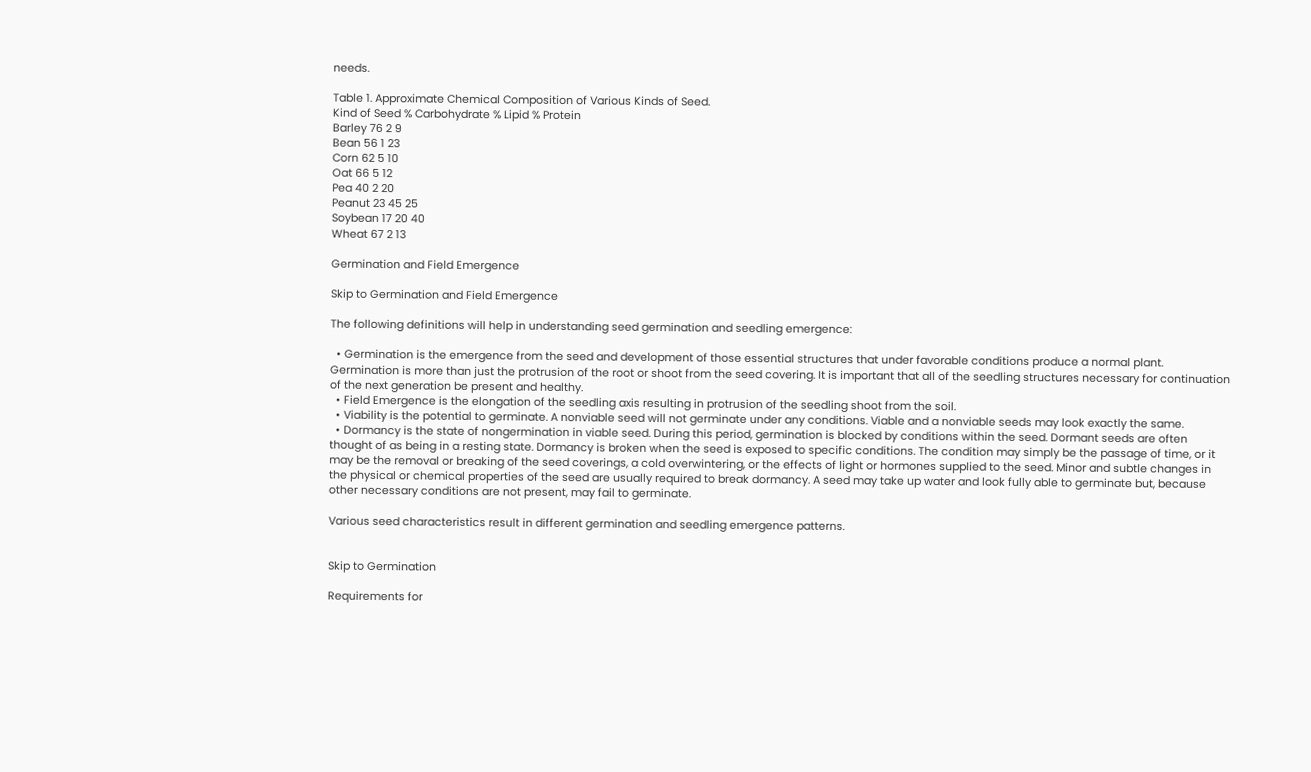needs.

Table 1. Approximate Chemical Composition of Various Kinds of Seed.
Kind of Seed % Carbohydrate % Lipid % Protein
Barley 76 2 9
Bean 56 1 23
Corn 62 5 10
Oat 66 5 12
Pea 40 2 20
Peanut 23 45 25
Soybean 17 20 40
Wheat 67 2 13

Germination and Field Emergence

Skip to Germination and Field Emergence

The following definitions will help in understanding seed germination and seedling emergence:

  • Germination is the emergence from the seed and development of those essential structures that under favorable conditions produce a normal plant. Germination is more than just the protrusion of the root or shoot from the seed covering. It is important that all of the seedling structures necessary for continuation of the next generation be present and healthy.
  • Field Emergence is the elongation of the seedling axis resulting in protrusion of the seedling shoot from the soil.
  • Viability is the potential to germinate. A nonviable seed will not germinate under any conditions. Viable and a nonviable seeds may look exactly the same.
  • Dormancy is the state of nongermination in viable seed. During this period, germination is blocked by conditions within the seed. Dormant seeds are often thought of as being in a resting state. Dormancy is broken when the seed is exposed to specific conditions. The condition may simply be the passage of time, or it may be the removal or breaking of the seed coverings, a cold overwintering, or the effects of light or hormones supplied to the seed. Minor and subtle changes in the physical or chemical properties of the seed are usually required to break dormancy. A seed may take up water and look fully able to germinate but, because other necessary conditions are not present, may fail to germinate.

Various seed characteristics result in different germination and seedling emergence patterns.


Skip to Germination

Requirements for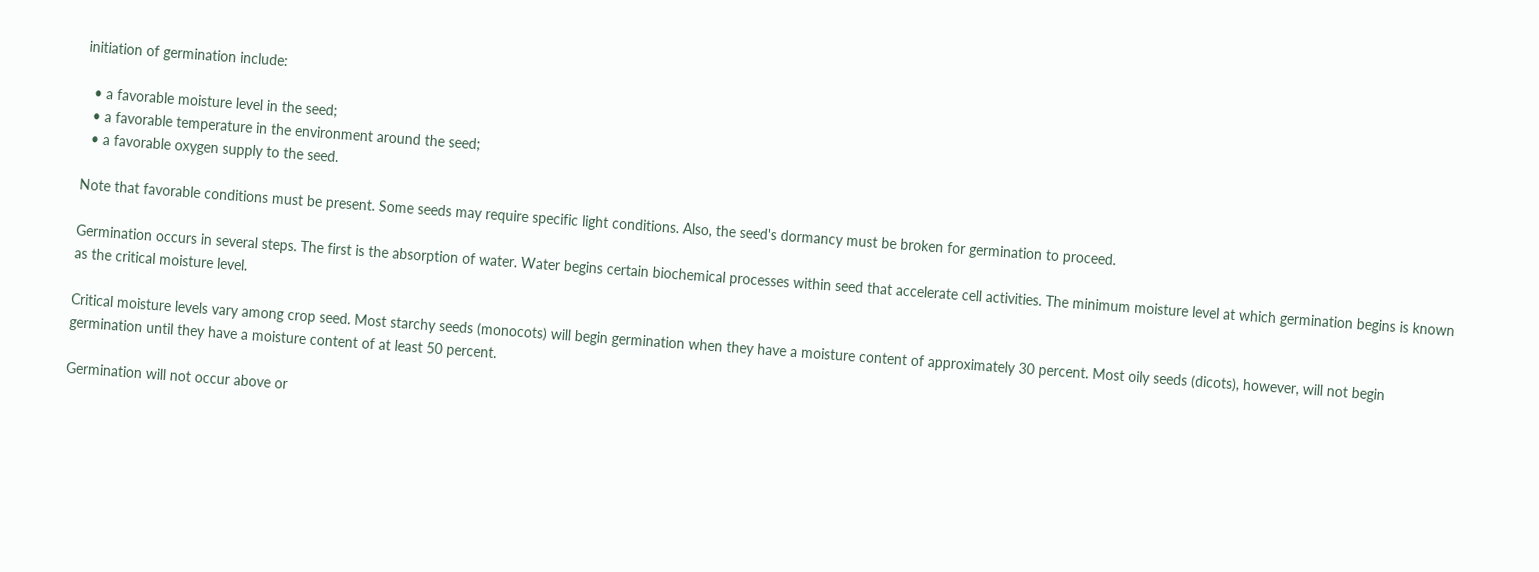initiation of germination include:

  • a favorable moisture level in the seed;
  • a favorable temperature in the environment around the seed;
  • a favorable oxygen supply to the seed.

Note that favorable conditions must be present. Some seeds may require specific light conditions. Also, the seed's dormancy must be broken for germination to proceed.

Germination occurs in several steps. The first is the absorption of water. Water begins certain biochemical processes within seed that accelerate cell activities. The minimum moisture level at which germination begins is known as the critical moisture level.

Critical moisture levels vary among crop seed. Most starchy seeds (monocots) will begin germination when they have a moisture content of approximately 30 percent. Most oily seeds (dicots), however, will not begin germination until they have a moisture content of at least 50 percent.

Germination will not occur above or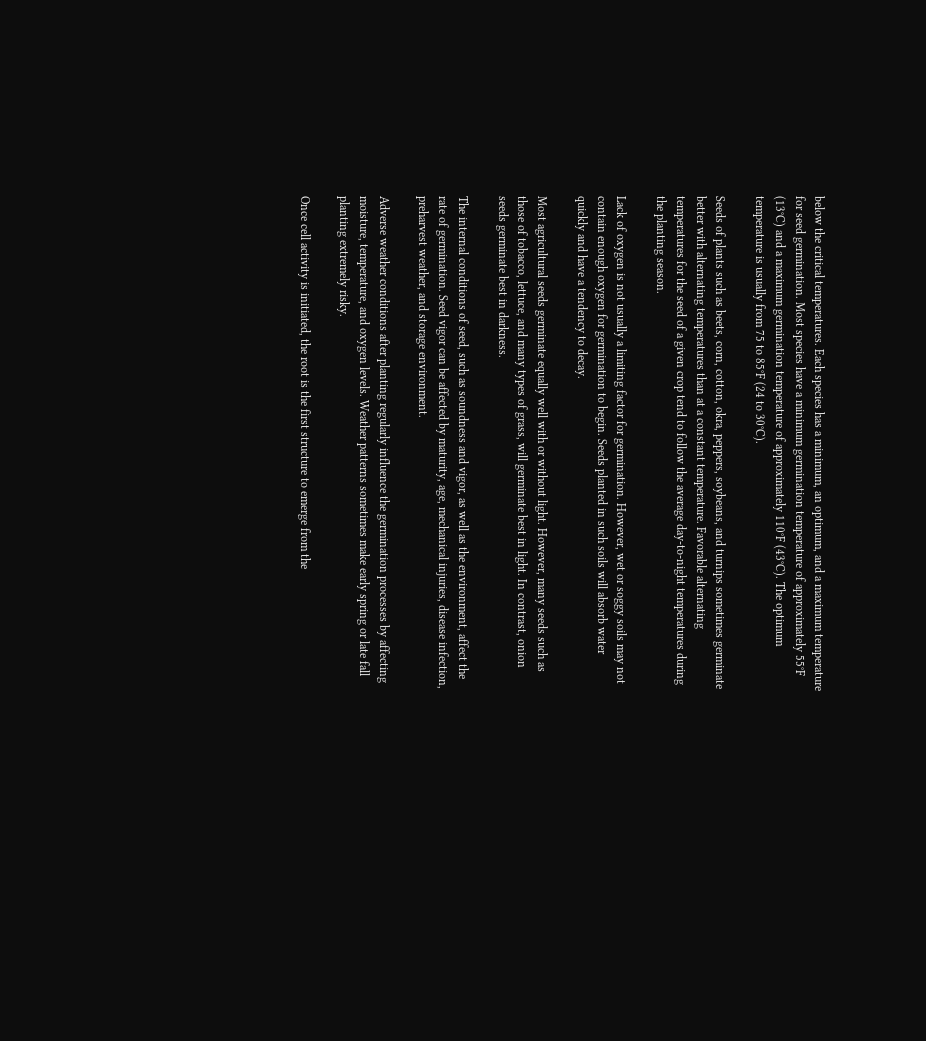below the critical temperatures. Each species has a minimum, an optimum, and a maximum temperature for seed germination. Most species have a minimum germination temperature of approximately 55°F (13°C) and a maximum germination temperature of approximately 110°F (43°C). The optimum temperature is usually from 75 to 85°F (24 to 30°C).

Seeds of plants such as beets, corn, cotton, okra, peppers, soybeans, and turnips sometimes germinate better with alternating temperatures than at a constant temperature. Favorable alternating temperatures for the seed of a given crop tend to follow the average day-to-night temperatures during the planting season.

Lack of oxygen is not usually a limiting factor for germination. However, wet or soggy soils may not contain enough oxygen for germination to begin. Seeds planted in such soils will absorb water quickly and have a tendency to decay.

Most agricultural seeds germinate equally well with or without light. However, many seeds such as those of tobacco, lettuce, and many types of grass, will germinate best in light. In contrast, onion seeds germinate best in darkness.

The internal conditions of seed, such as soundness and vigor, as well as the environment, affect the rate of germination. Seed vigor can be affected by maturity, age, mechanical injuries, disease infection, preharvest weather, and storage environment.

Adverse weather conditions after planting regularly influence the germination processes by affecting moisture, temperature, and oxygen levels. Weather patterns sometimes make early spring or late fall planting extremely risky.

Once cell activity is initiated, the root is the first structure to emerge from the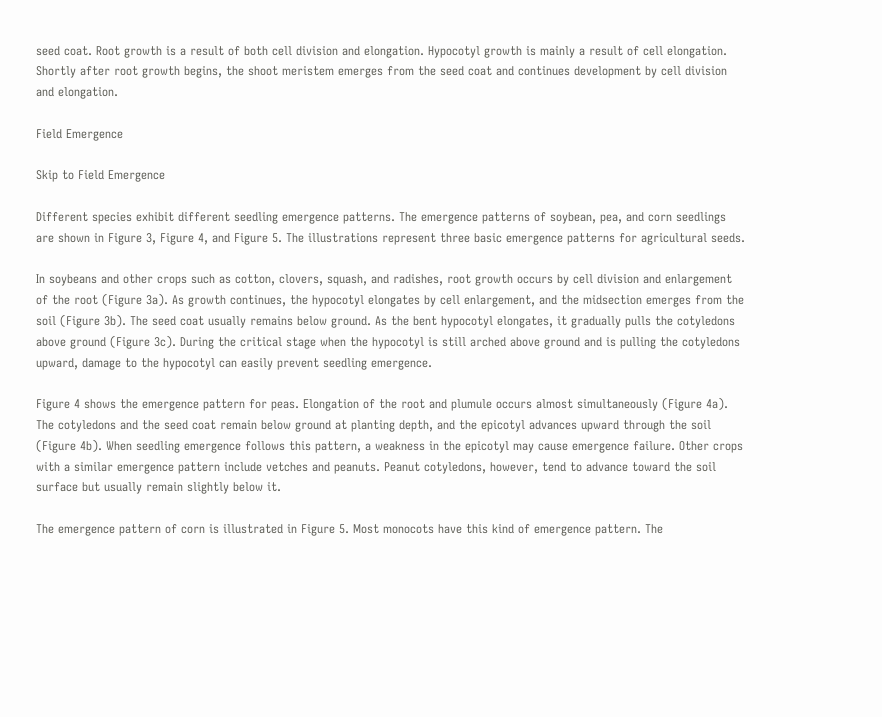seed coat. Root growth is a result of both cell division and elongation. Hypocotyl growth is mainly a result of cell elongation. Shortly after root growth begins, the shoot meristem emerges from the seed coat and continues development by cell division and elongation.

Field Emergence

Skip to Field Emergence

Different species exhibit different seedling emergence patterns. The emergence patterns of soybean, pea, and corn seedlings are shown in Figure 3, Figure 4, and Figure 5. The illustrations represent three basic emergence patterns for agricultural seeds.

In soybeans and other crops such as cotton, clovers, squash, and radishes, root growth occurs by cell division and enlargement of the root (Figure 3a). As growth continues, the hypocotyl elongates by cell enlargement, and the midsection emerges from the soil (Figure 3b). The seed coat usually remains below ground. As the bent hypocotyl elongates, it gradually pulls the cotyledons above ground (Figure 3c). During the critical stage when the hypocotyl is still arched above ground and is pulling the cotyledons upward, damage to the hypocotyl can easily prevent seedling emergence.

Figure 4 shows the emergence pattern for peas. Elongation of the root and plumule occurs almost simultaneously (Figure 4a). The cotyledons and the seed coat remain below ground at planting depth, and the epicotyl advances upward through the soil (Figure 4b). When seedling emergence follows this pattern, a weakness in the epicotyl may cause emergence failure. Other crops with a similar emergence pattern include vetches and peanuts. Peanut cotyledons, however, tend to advance toward the soil surface but usually remain slightly below it.

The emergence pattern of corn is illustrated in Figure 5. Most monocots have this kind of emergence pattern. The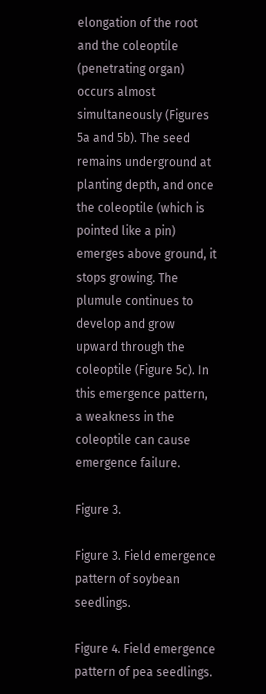elongation of the root and the coleoptile (penetrating organ) occurs almost simultaneously (Figures 5a and 5b). The seed remains underground at planting depth, and once the coleoptile (which is pointed like a pin) emerges above ground, it stops growing. The plumule continues to develop and grow upward through the coleoptile (Figure 5c). In this emergence pattern, a weakness in the coleoptile can cause emergence failure.

Figure 3.

Figure 3. Field emergence pattern of soybean seedlings.

Figure 4. Field emergence pattern of pea seedlings.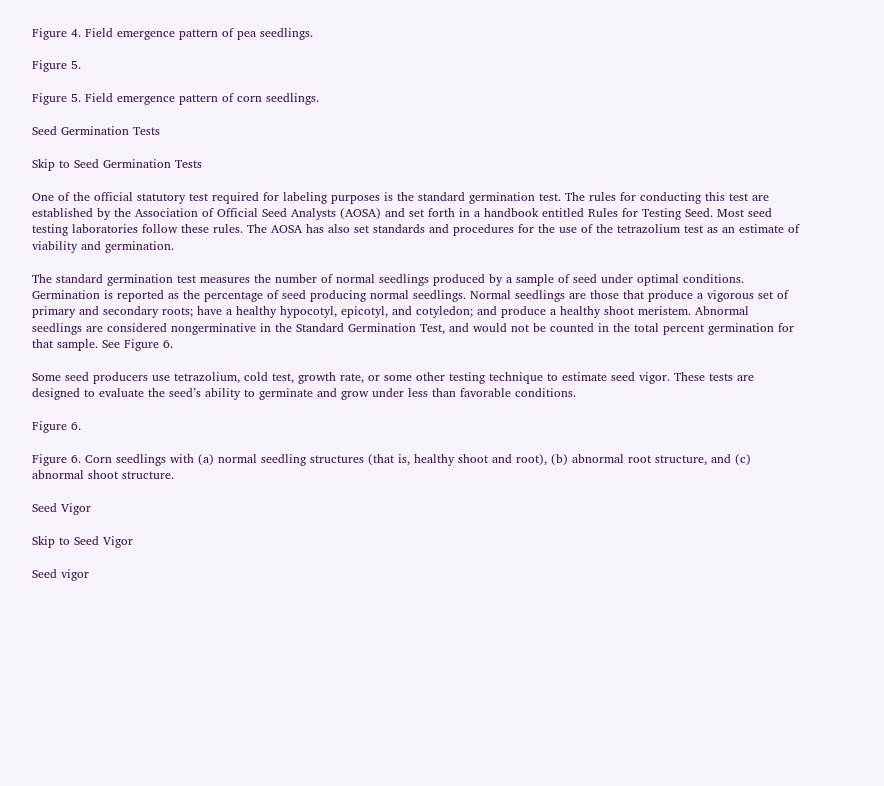Figure 4. Field emergence pattern of pea seedlings.

Figure 5.

Figure 5. Field emergence pattern of corn seedlings.

Seed Germination Tests

Skip to Seed Germination Tests

One of the official statutory test required for labeling purposes is the standard germination test. The rules for conducting this test are established by the Association of Official Seed Analysts (AOSA) and set forth in a handbook entitled Rules for Testing Seed. Most seed testing laboratories follow these rules. The AOSA has also set standards and procedures for the use of the tetrazolium test as an estimate of viability and germination.

The standard germination test measures the number of normal seedlings produced by a sample of seed under optimal conditions. Germination is reported as the percentage of seed producing normal seedlings. Normal seedlings are those that produce a vigorous set of primary and secondary roots; have a healthy hypocotyl, epicotyl, and cotyledon; and produce a healthy shoot meristem. Abnormal seedlings are considered nongerminative in the Standard Germination Test, and would not be counted in the total percent germination for that sample. See Figure 6.

Some seed producers use tetrazolium, cold test, growth rate, or some other testing technique to estimate seed vigor. These tests are designed to evaluate the seed’s ability to germinate and grow under less than favorable conditions.

Figure 6.

Figure 6. Corn seedlings with (a) normal seedling structures (that is, healthy shoot and root), (b) abnormal root structure, and (c) abnormal shoot structure.

Seed Vigor

Skip to Seed Vigor

Seed vigor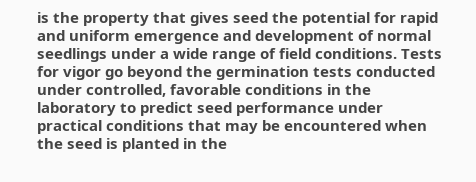is the property that gives seed the potential for rapid and uniform emergence and development of normal seedlings under a wide range of field conditions. Tests for vigor go beyond the germination tests conducted under controlled, favorable conditions in the laboratory to predict seed performance under practical conditions that may be encountered when the seed is planted in the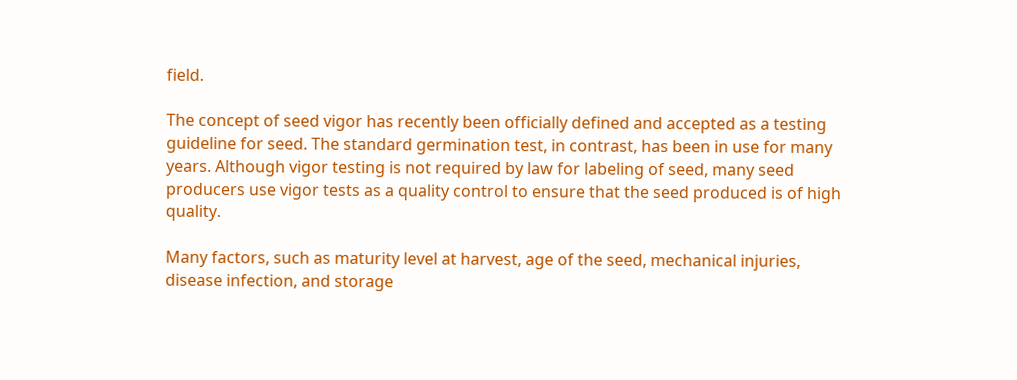field.

The concept of seed vigor has recently been officially defined and accepted as a testing guideline for seed. The standard germination test, in contrast, has been in use for many years. Although vigor testing is not required by law for labeling of seed, many seed producers use vigor tests as a quality control to ensure that the seed produced is of high quality.

Many factors, such as maturity level at harvest, age of the seed, mechanical injuries, disease infection, and storage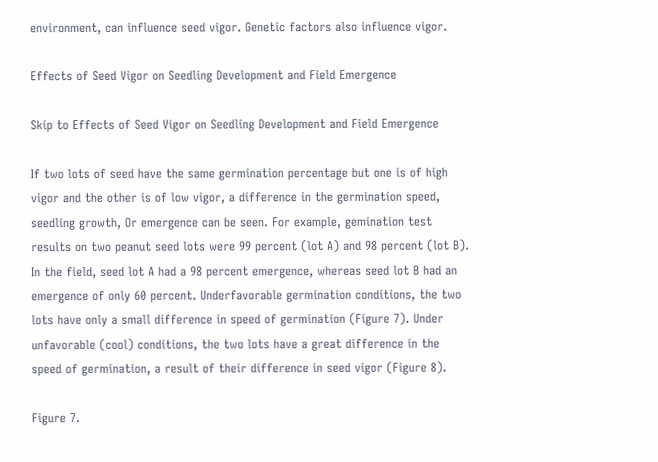environment, can influence seed vigor. Genetic factors also influence vigor.

Effects of Seed Vigor on Seedling Development and Field Emergence

Skip to Effects of Seed Vigor on Seedling Development and Field Emergence

If two lots of seed have the same germination percentage but one is of high vigor and the other is of low vigor, a difference in the germination speed, seedling growth, Or emergence can be seen. For example, gemination test results on two peanut seed lots were 99 percent (lot A) and 98 percent (lot B). In the field, seed lot A had a 98 percent emergence, whereas seed lot B had an emergence of only 60 percent. Underfavorable germination conditions, the two lots have only a small difference in speed of germination (Figure 7). Under unfavorable (cool) conditions, the two lots have a great difference in the speed of germination, a result of their difference in seed vigor (Figure 8).

Figure 7.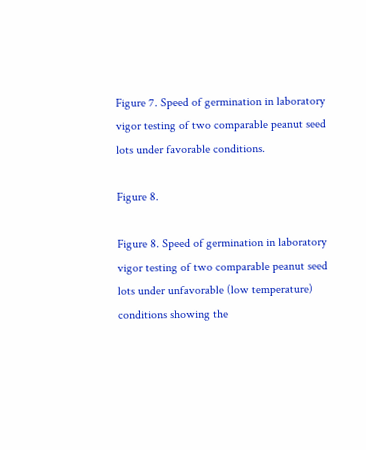Figure 7. Speed of germination in laboratory vigor testing of two comparable peanut seed lots under favorable conditions.

Figure 8.

Figure 8. Speed of germination in laboratory vigor testing of two comparable peanut seed lots under unfavorable (low temperature) conditions showing the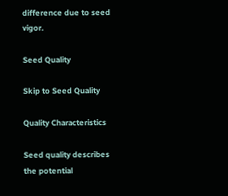difference due to seed vigor.

Seed Quality

Skip to Seed Quality

Quality Characteristics

Seed quality describes the potential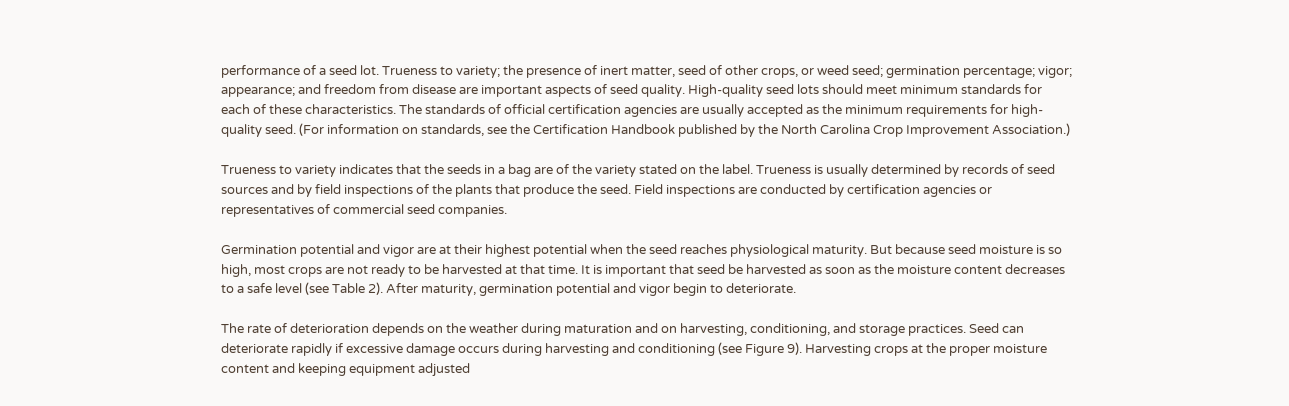performance of a seed lot. Trueness to variety; the presence of inert matter, seed of other crops, or weed seed; germination percentage; vigor; appearance; and freedom from disease are important aspects of seed quality. High-quality seed lots should meet minimum standards for each of these characteristics. The standards of official certification agencies are usually accepted as the minimum requirements for high-quality seed. (For information on standards, see the Certification Handbook published by the North Carolina Crop Improvement Association.)

Trueness to variety indicates that the seeds in a bag are of the variety stated on the label. Trueness is usually determined by records of seed sources and by field inspections of the plants that produce the seed. Field inspections are conducted by certification agencies or representatives of commercial seed companies.

Germination potential and vigor are at their highest potential when the seed reaches physiological maturity. But because seed moisture is so high, most crops are not ready to be harvested at that time. It is important that seed be harvested as soon as the moisture content decreases to a safe level (see Table 2). After maturity, germination potential and vigor begin to deteriorate.

The rate of deterioration depends on the weather during maturation and on harvesting, conditioning, and storage practices. Seed can deteriorate rapidly if excessive damage occurs during harvesting and conditioning (see Figure 9). Harvesting crops at the proper moisture content and keeping equipment adjusted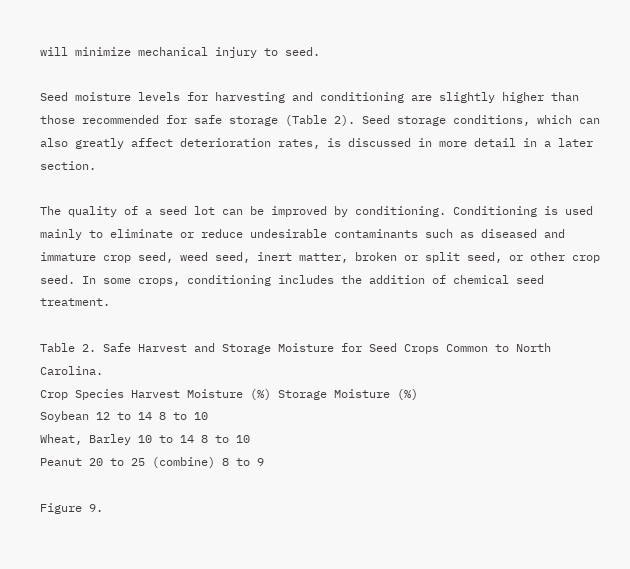will minimize mechanical injury to seed.

Seed moisture levels for harvesting and conditioning are slightly higher than those recommended for safe storage (Table 2). Seed storage conditions, which can also greatly affect deterioration rates, is discussed in more detail in a later section.

The quality of a seed lot can be improved by conditioning. Conditioning is used mainly to eliminate or reduce undesirable contaminants such as diseased and immature crop seed, weed seed, inert matter, broken or split seed, or other crop seed. In some crops, conditioning includes the addition of chemical seed treatment.

Table 2. Safe Harvest and Storage Moisture for Seed Crops Common to North Carolina.
Crop Species Harvest Moisture (%) Storage Moisture (%)
Soybean 12 to 14 8 to 10
Wheat, Barley 10 to 14 8 to 10
Peanut 20 to 25 (combine) 8 to 9

Figure 9.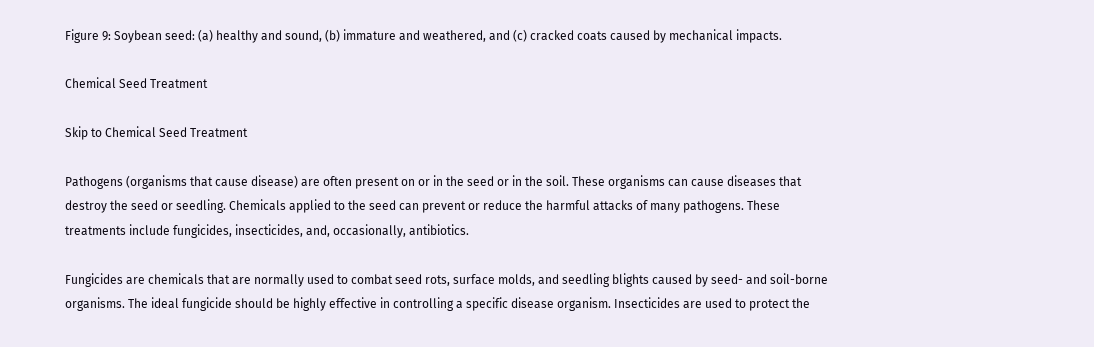Figure 9: Soybean seed: (a) healthy and sound, (b) immature and weathered, and (c) cracked coats caused by mechanical impacts.

Chemical Seed Treatment

Skip to Chemical Seed Treatment

Pathogens (organisms that cause disease) are often present on or in the seed or in the soil. These organisms can cause diseases that destroy the seed or seedling. Chemicals applied to the seed can prevent or reduce the harmful attacks of many pathogens. These treatments include fungicides, insecticides, and, occasionally, antibiotics.

Fungicides are chemicals that are normally used to combat seed rots, surface molds, and seedling blights caused by seed- and soil-borne organisms. The ideal fungicide should be highly effective in controlling a specific disease organism. Insecticides are used to protect the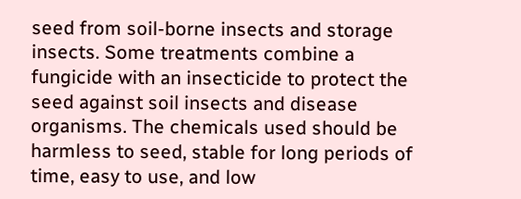seed from soil-borne insects and storage insects. Some treatments combine a fungicide with an insecticide to protect the seed against soil insects and disease organisms. The chemicals used should be harmless to seed, stable for long periods of time, easy to use, and low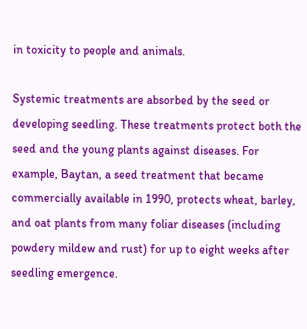in toxicity to people and animals.

Systemic treatments are absorbed by the seed or developing seedling. These treatments protect both the seed and the young plants against diseases. For example, Baytan, a seed treatment that became commercially available in 1990, protects wheat, barley, and oat plants from many foliar diseases (including powdery mildew and rust) for up to eight weeks after seedling emergence.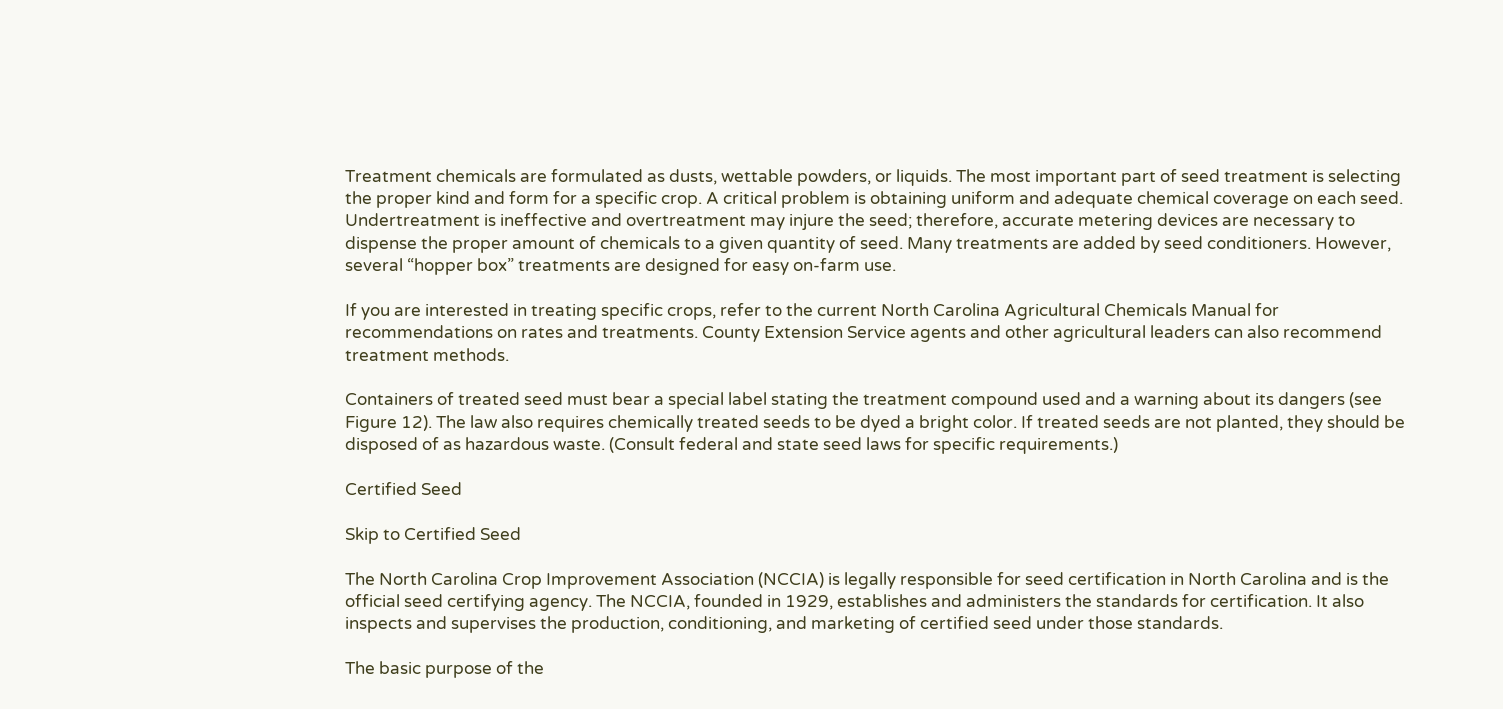Treatment chemicals are formulated as dusts, wettable powders, or liquids. The most important part of seed treatment is selecting the proper kind and form for a specific crop. A critical problem is obtaining uniform and adequate chemical coverage on each seed. Undertreatment is ineffective and overtreatment may injure the seed; therefore, accurate metering devices are necessary to dispense the proper amount of chemicals to a given quantity of seed. Many treatments are added by seed conditioners. However, several “hopper box” treatments are designed for easy on-farm use.

If you are interested in treating specific crops, refer to the current North Carolina Agricultural Chemicals Manual for recommendations on rates and treatments. County Extension Service agents and other agricultural leaders can also recommend treatment methods.

Containers of treated seed must bear a special label stating the treatment compound used and a warning about its dangers (see Figure 12). The law also requires chemically treated seeds to be dyed a bright color. If treated seeds are not planted, they should be disposed of as hazardous waste. (Consult federal and state seed laws for specific requirements.)

Certified Seed

Skip to Certified Seed

The North Carolina Crop Improvement Association (NCCIA) is legally responsible for seed certification in North Carolina and is the official seed certifying agency. The NCCIA, founded in 1929, establishes and administers the standards for certification. It also inspects and supervises the production, conditioning, and marketing of certified seed under those standards.

The basic purpose of the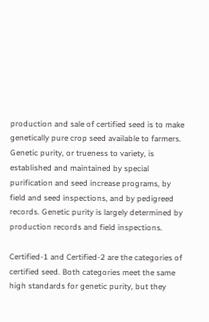production and sale of certified seed is to make genetically pure crop seed available to farmers. Genetic purity, or trueness to variety, is established and maintained by special purification and seed increase programs, by field and seed inspections, and by pedigreed records. Genetic purity is largely determined by production records and field inspections.

Certified-1 and Certified-2 are the categories of certified seed. Both categories meet the same high standards for genetic purity, but they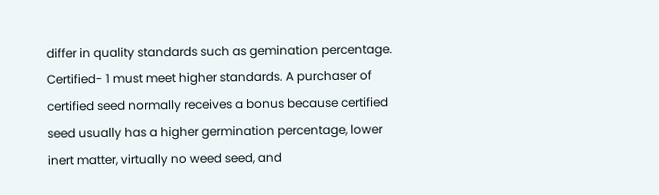differ in quality standards such as gemination percentage. Certified- 1 must meet higher standards. A purchaser of certified seed normally receives a bonus because certified seed usually has a higher germination percentage, lower inert matter, virtually no weed seed, and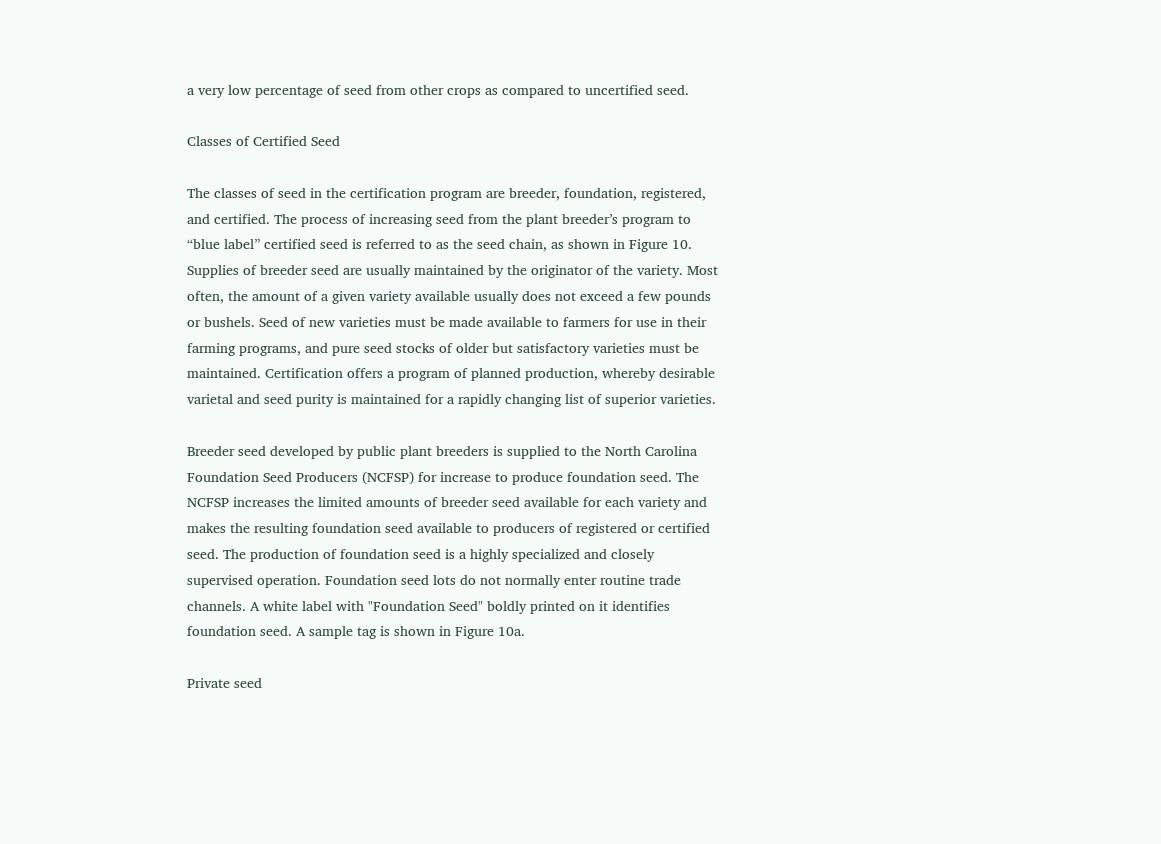a very low percentage of seed from other crops as compared to uncertified seed.

Classes of Certified Seed

The classes of seed in the certification program are breeder, foundation, registered, and certified. The process of increasing seed from the plant breeder’s program to “blue label” certified seed is referred to as the seed chain, as shown in Figure 10. Supplies of breeder seed are usually maintained by the originator of the variety. Most often, the amount of a given variety available usually does not exceed a few pounds or bushels. Seed of new varieties must be made available to farmers for use in their farming programs, and pure seed stocks of older but satisfactory varieties must be maintained. Certification offers a program of planned production, whereby desirable varietal and seed purity is maintained for a rapidly changing list of superior varieties.

Breeder seed developed by public plant breeders is supplied to the North Carolina Foundation Seed Producers (NCFSP) for increase to produce foundation seed. The NCFSP increases the limited amounts of breeder seed available for each variety and makes the resulting foundation seed available to producers of registered or certified seed. The production of foundation seed is a highly specialized and closely supervised operation. Foundation seed lots do not normally enter routine trade channels. A white label with "Foundation Seed" boldly printed on it identifies foundation seed. A sample tag is shown in Figure 10a.

Private seed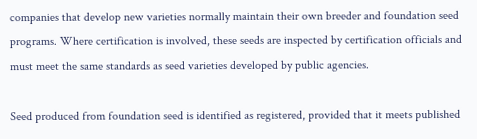companies that develop new varieties normally maintain their own breeder and foundation seed programs. Where certification is involved, these seeds are inspected by certification officials and must meet the same standards as seed varieties developed by public agencies.

Seed produced from foundation seed is identified as registered, provided that it meets published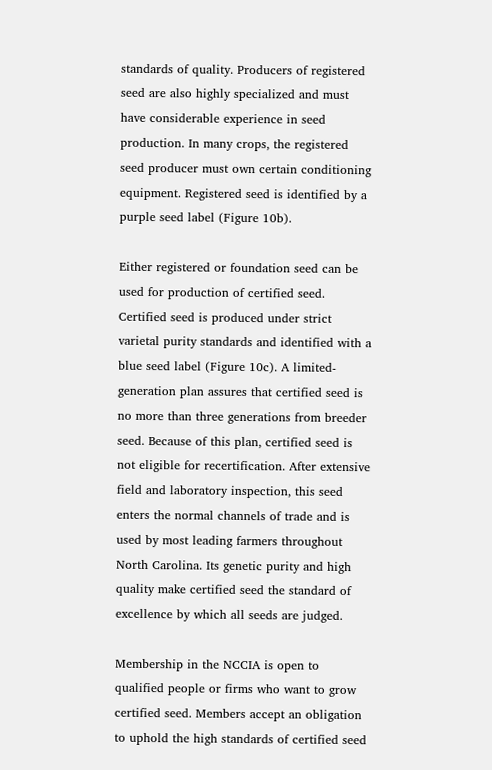standards of quality. Producers of registered seed are also highly specialized and must have considerable experience in seed production. In many crops, the registered seed producer must own certain conditioning equipment. Registered seed is identified by a purple seed label (Figure 10b).

Either registered or foundation seed can be used for production of certified seed. Certified seed is produced under strict varietal purity standards and identified with a blue seed label (Figure 10c). A limited-generation plan assures that certified seed is no more than three generations from breeder seed. Because of this plan, certified seed is not eligible for recertification. After extensive field and laboratory inspection, this seed enters the normal channels of trade and is used by most leading farmers throughout North Carolina. Its genetic purity and high quality make certified seed the standard of excellence by which all seeds are judged.

Membership in the NCCIA is open to qualified people or firms who want to grow certified seed. Members accept an obligation to uphold the high standards of certified seed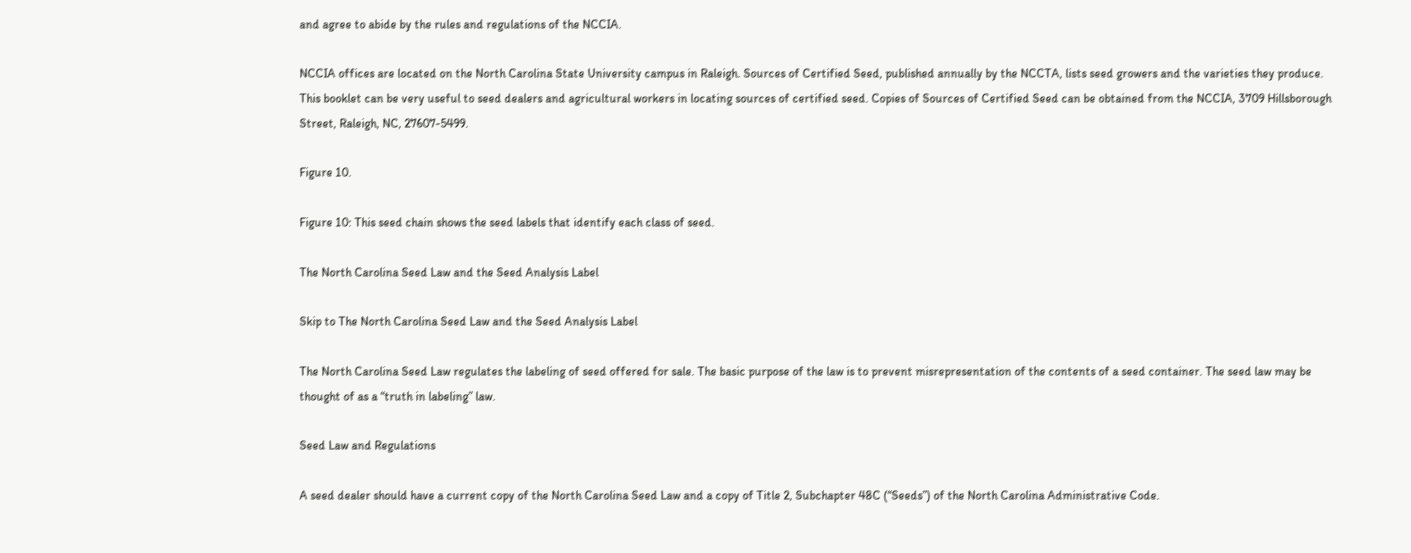and agree to abide by the rules and regulations of the NCCIA.

NCCIA offices are located on the North Carolina State University campus in Raleigh. Sources of Certified Seed, published annually by the NCCTA, lists seed growers and the varieties they produce. This booklet can be very useful to seed dealers and agricultural workers in locating sources of certified seed. Copies of Sources of Certified Seed can be obtained from the NCCIA, 3709 Hillsborough Street, Raleigh, NC, 27607-5499.

Figure 10.

Figure 10: This seed chain shows the seed labels that identify each class of seed.

The North Carolina Seed Law and the Seed Analysis Label

Skip to The North Carolina Seed Law and the Seed Analysis Label

The North Carolina Seed Law regulates the labeling of seed offered for sale. The basic purpose of the law is to prevent misrepresentation of the contents of a seed container. The seed law may be thought of as a “truth in labeling” law.

Seed Law and Regulations

A seed dealer should have a current copy of the North Carolina Seed Law and a copy of Title 2, Subchapter 48C (“Seeds”) of the North Carolina Administrative Code.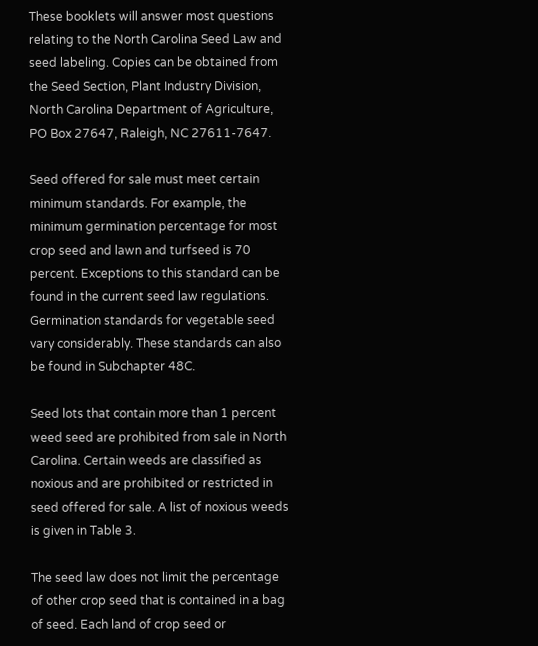These booklets will answer most questions relating to the North Carolina Seed Law and seed labeling. Copies can be obtained from the Seed Section, Plant Industry Division, North Carolina Department of Agriculture, PO Box 27647, Raleigh, NC 27611-7647.

Seed offered for sale must meet certain minimum standards. For example, the minimum germination percentage for most crop seed and lawn and turfseed is 70 percent. Exceptions to this standard can be found in the current seed law regulations. Germination standards for vegetable seed vary considerably. These standards can also be found in Subchapter 48C.

Seed lots that contain more than 1 percent weed seed are prohibited from sale in North Carolina. Certain weeds are classified as noxious and are prohibited or restricted in seed offered for sale. A list of noxious weeds is given in Table 3.

The seed law does not limit the percentage of other crop seed that is contained in a bag of seed. Each land of crop seed or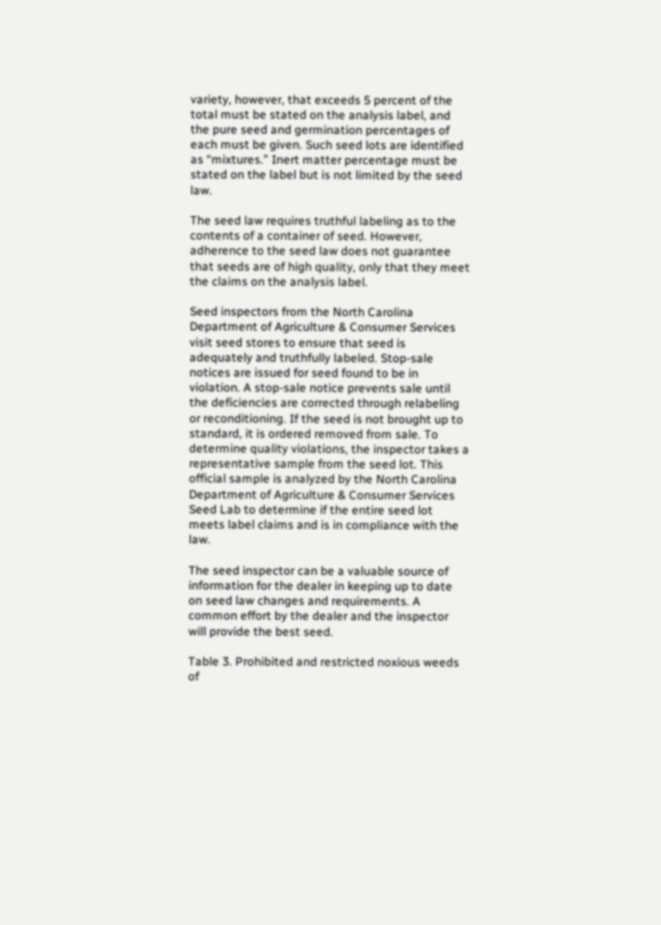variety, however, that exceeds 5 percent of the total must be stated on the analysis label, and the pure seed and germination percentages of each must be given. Such seed lots are identified as “mixtures.” Inert matter percentage must be stated on the label but is not limited by the seed law.

The seed law requires truthful labeling as to the contents of a container of seed. However, adherence to the seed law does not guarantee that seeds are of high quality, only that they meet the claims on the analysis label.

Seed inspectors from the North Carolina Department of Agriculture & Consumer Services visit seed stores to ensure that seed is adequately and truthfully labeled. Stop-sale notices are issued for seed found to be in violation. A stop-sale notice prevents sale until the deficiencies are corrected through relabeling or reconditioning. If the seed is not brought up to standard, it is ordered removed from sale. To determine quality violations, the inspector takes a representative sample from the seed lot. This official sample is analyzed by the North Carolina Department of Agriculture & Consumer Services Seed Lab to determine if the entire seed lot meets label claims and is in compliance with the law.

The seed inspector can be a valuable source of information for the dealer in keeping up to date on seed law changes and requirements. A common effort by the dealer and the inspector will provide the best seed.

Table 3. Prohibited and restricted noxious weeds of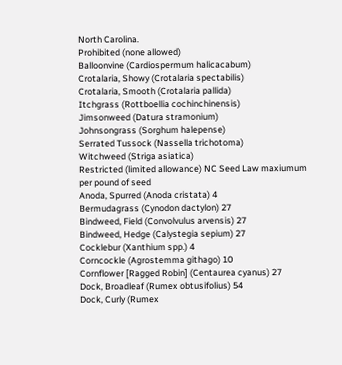North Carolina.
Prohibited (none allowed)
Balloonvine (Cardiospermum halicacabum)
Crotalaria, Showy (Crotalaria spectabilis)
Crotalaria, Smooth (Crotalaria pallida)
Itchgrass (Rottboellia cochinchinensis)
Jimsonweed (Datura stramonium)
Johnsongrass (Sorghum halepense)
Serrated Tussock (Nassella trichotoma)
Witchweed (Striga asiatica)
Restricted (limited allowance) NC Seed Law maxiumum per pound of seed
Anoda, Spurred (Anoda cristata) 4
Bermudagrass (Cynodon dactylon) 27
Bindweed, Field (Convolvulus arvensis) 27
Bindweed, Hedge (Calystegia sepium) 27
Cocklebur (Xanthium spp.) 4
Corncockle (Agrostemma githago) 10
Cornflower [Ragged Robin] (Centaurea cyanus) 27
Dock, Broadleaf (Rumex obtusifolius) 54
Dock, Curly (Rumex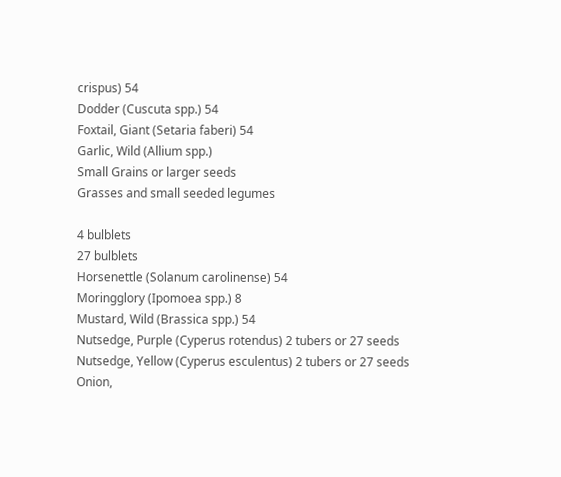crispus) 54
Dodder (Cuscuta spp.) 54
Foxtail, Giant (Setaria faberi) 54
Garlic, Wild (Allium spp.)
Small Grains or larger seeds
Grasses and small seeded legumes

4 bulblets
27 bulblets
Horsenettle (Solanum carolinense) 54
Moringglory (Ipomoea spp.) 8
Mustard, Wild (Brassica spp.) 54
Nutsedge, Purple (Cyperus rotendus) 2 tubers or 27 seeds
Nutsedge, Yellow (Cyperus esculentus) 2 tubers or 27 seeds
Onion,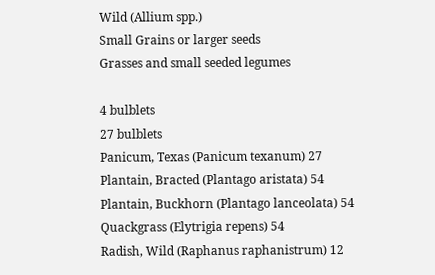Wild (Allium spp.)
Small Grains or larger seeds
Grasses and small seeded legumes

4 bulblets
27 bulblets
Panicum, Texas (Panicum texanum) 27
Plantain, Bracted (Plantago aristata) 54
Plantain, Buckhorn (Plantago lanceolata) 54
Quackgrass (Elytrigia repens) 54
Radish, Wild (Raphanus raphanistrum) 12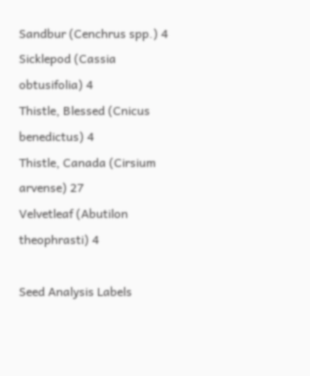Sandbur (Cenchrus spp.) 4
Sicklepod (Cassia obtusifolia) 4
Thistle, Blessed (Cnicus benedictus) 4
Thistle, Canada (Cirsium arvense) 27
Velvetleaf (Abutilon theophrasti) 4

Seed Analysis Labels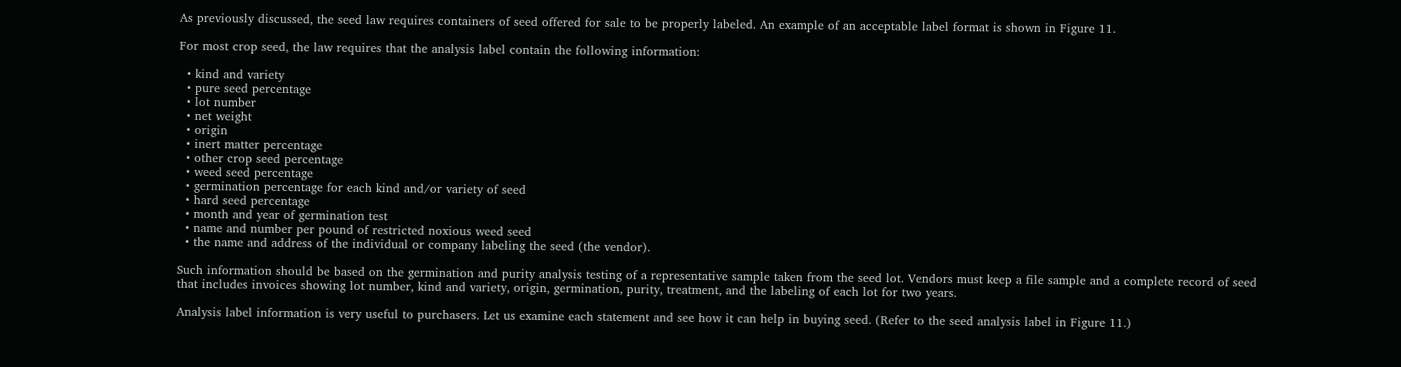As previously discussed, the seed law requires containers of seed offered for sale to be properly labeled. An example of an acceptable label format is shown in Figure 11.

For most crop seed, the law requires that the analysis label contain the following information:

  • kind and variety
  • pure seed percentage
  • lot number
  • net weight
  • origin
  • inert matter percentage
  • other crop seed percentage
  • weed seed percentage
  • germination percentage for each kind and/or variety of seed
  • hard seed percentage
  • month and year of germination test
  • name and number per pound of restricted noxious weed seed
  • the name and address of the individual or company labeling the seed (the vendor).

Such information should be based on the germination and purity analysis testing of a representative sample taken from the seed lot. Vendors must keep a file sample and a complete record of seed that includes invoices showing lot number, kind and variety, origin, germination, purity, treatment, and the labeling of each lot for two years.

Analysis label information is very useful to purchasers. Let us examine each statement and see how it can help in buying seed. (Refer to the seed analysis label in Figure 11.)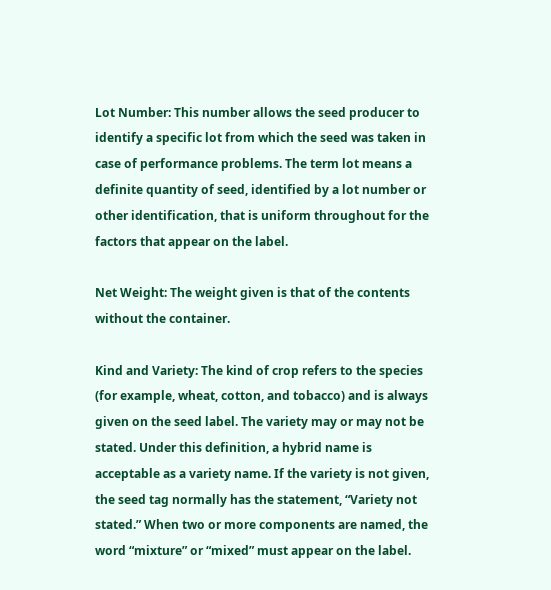Lot Number: This number allows the seed producer to identify a specific lot from which the seed was taken in case of performance problems. The term lot means a definite quantity of seed, identified by a lot number or other identification, that is uniform throughout for the factors that appear on the label.

Net Weight: The weight given is that of the contents without the container.

Kind and Variety: The kind of crop refers to the species (for example, wheat, cotton, and tobacco) and is always given on the seed label. The variety may or may not be stated. Under this definition, a hybrid name is acceptable as a variety name. If the variety is not given, the seed tag normally has the statement, “Variety not stated.” When two or more components are named, the word “mixture” or “mixed” must appear on the label.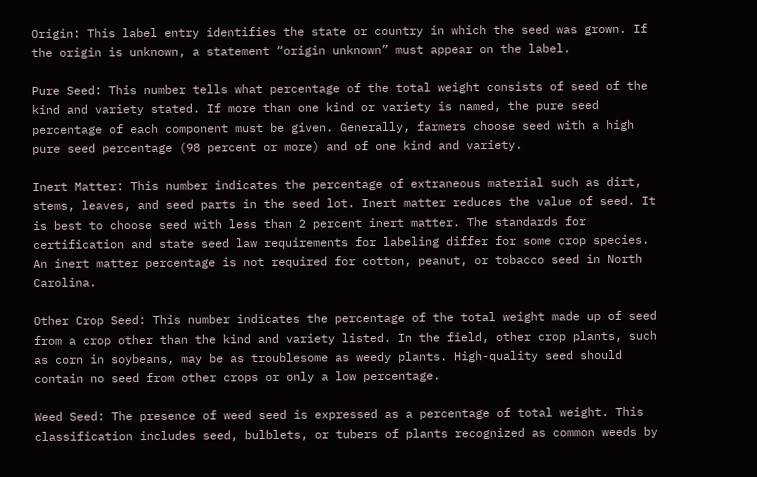Origin: This label entry identifies the state or country in which the seed was grown. If the origin is unknown, a statement “origin unknown” must appear on the label.

Pure Seed: This number tells what percentage of the total weight consists of seed of the kind and variety stated. If more than one kind or variety is named, the pure seed percentage of each component must be given. Generally, farmers choose seed with a high pure seed percentage (98 percent or more) and of one kind and variety.

Inert Matter: This number indicates the percentage of extraneous material such as dirt, stems, leaves, and seed parts in the seed lot. Inert matter reduces the value of seed. It is best to choose seed with less than 2 percent inert matter. The standards for certification and state seed law requirements for labeling differ for some crop species. An inert matter percentage is not required for cotton, peanut, or tobacco seed in North Carolina.

Other Crop Seed: This number indicates the percentage of the total weight made up of seed from a crop other than the kind and variety listed. In the field, other crop plants, such as corn in soybeans, may be as troublesome as weedy plants. High-quality seed should contain no seed from other crops or only a low percentage.

Weed Seed: The presence of weed seed is expressed as a percentage of total weight. This classification includes seed, bulblets, or tubers of plants recognized as common weeds by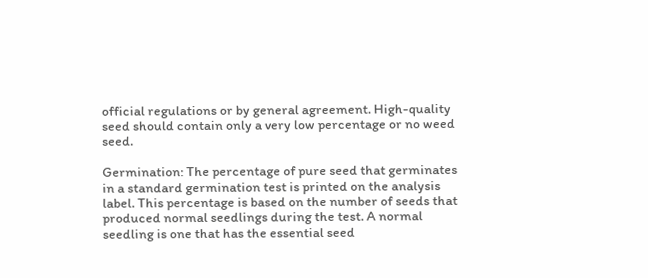official regulations or by general agreement. High-quality seed should contain only a very low percentage or no weed seed.

Germination: The percentage of pure seed that germinates in a standard germination test is printed on the analysis label. This percentage is based on the number of seeds that produced normal seedlings during the test. A normal seedling is one that has the essential seed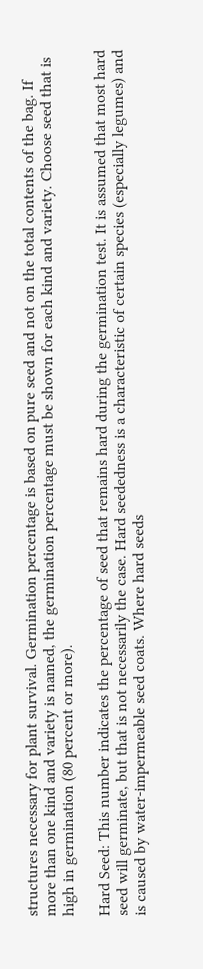structures necessary for plant survival. Germination percentage is based on pure seed and not on the total contents of the bag. If more than one kind and variety is named, the germination percentage must be shown for each kind and variety. Choose seed that is high in germination (80 percent or more).

Hard Seed: This number indicates the percentage of seed that remains hard during the germination test. It is assumed that most hard seed will germinate, but that is not necessarily the case. Hard seededness is a characteristic of certain species (especially legumes) and is caused by water-impermeable seed coats. Where hard seeds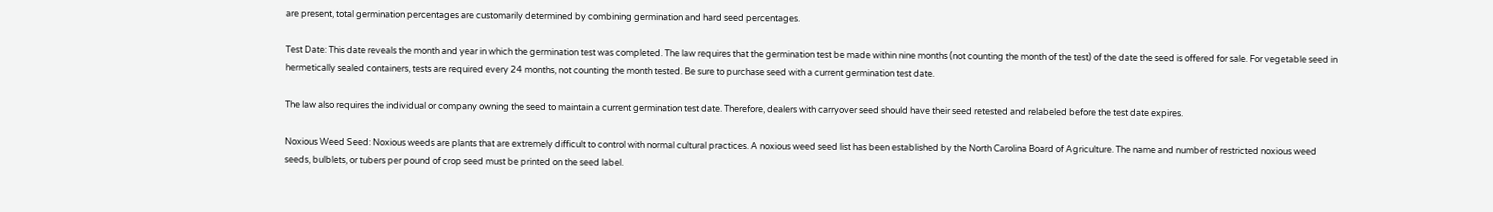are present, total germination percentages are customarily determined by combining germination and hard seed percentages.

Test Date: This date reveals the month and year in which the germination test was completed. The law requires that the germination test be made within nine months (not counting the month of the test) of the date the seed is offered for sale. For vegetable seed in hermetically sealed containers, tests are required every 24 months, not counting the month tested. Be sure to purchase seed with a current germination test date.

The law also requires the individual or company owning the seed to maintain a current germination test date. Therefore, dealers with carryover seed should have their seed retested and relabeled before the test date expires.

Noxious Weed Seed: Noxious weeds are plants that are extremely difficult to control with normal cultural practices. A noxious weed seed list has been established by the North Carolina Board of Agriculture. The name and number of restricted noxious weed seeds, bulblets, or tubers per pound of crop seed must be printed on the seed label.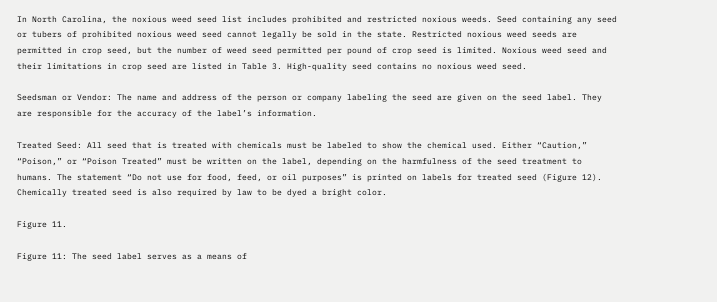In North Carolina, the noxious weed seed list includes prohibited and restricted noxious weeds. Seed containing any seed or tubers of prohibited noxious weed seed cannot legally be sold in the state. Restricted noxious weed seeds are permitted in crop seed, but the number of weed seed permitted per pound of crop seed is limited. Noxious weed seed and their limitations in crop seed are listed in Table 3. High-quality seed contains no noxious weed seed.

Seedsman or Vendor: The name and address of the person or company labeling the seed are given on the seed label. They are responsible for the accuracy of the label’s information.

Treated Seed: All seed that is treated with chemicals must be labeled to show the chemical used. Either “Caution,” “Poison,” or “Poison Treated” must be written on the label, depending on the harmfulness of the seed treatment to humans. The statement “Do not use for food, feed, or oil purposes” is printed on labels for treated seed (Figure 12). Chemically treated seed is also required by law to be dyed a bright color.

Figure 11.

Figure 11: The seed label serves as a means of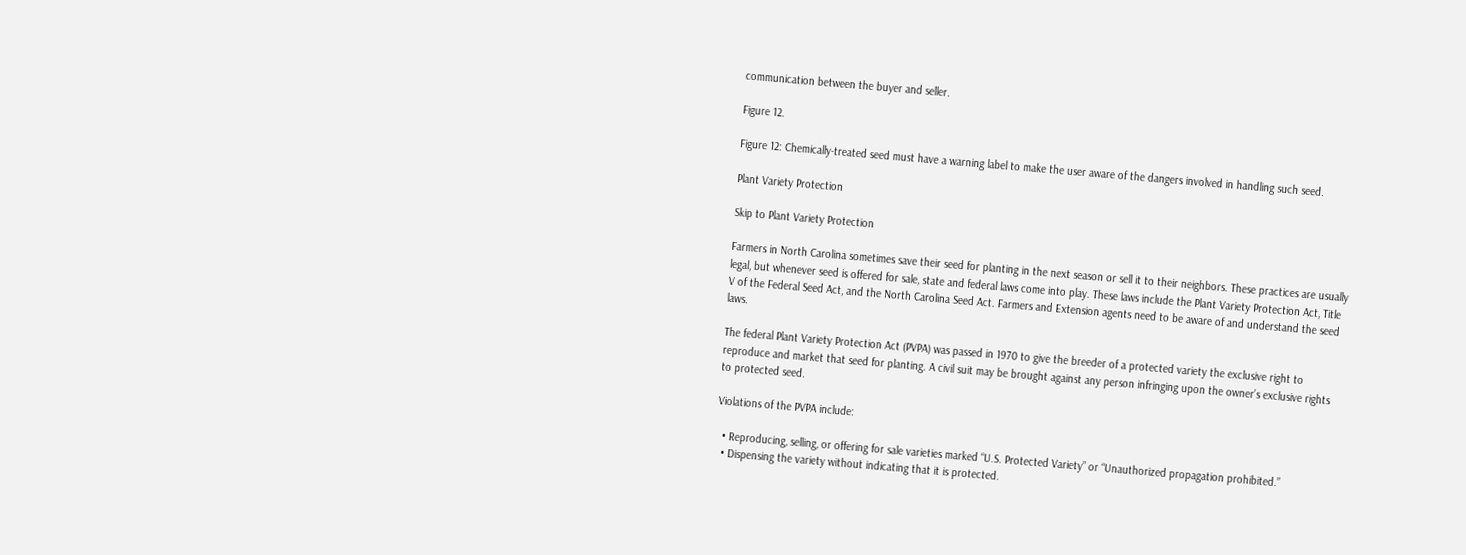communication between the buyer and seller.

Figure 12.

Figure 12: Chemically-treated seed must have a warning label to make the user aware of the dangers involved in handling such seed.

Plant Variety Protection

Skip to Plant Variety Protection

Farmers in North Carolina sometimes save their seed for planting in the next season or sell it to their neighbors. These practices are usually legal, but whenever seed is offered for sale, state and federal laws come into play. These laws include the Plant Variety Protection Act, Title V of the Federal Seed Act, and the North Carolina Seed Act. Farmers and Extension agents need to be aware of and understand the seed laws.

The federal Plant Variety Protection Act (PVPA) was passed in 1970 to give the breeder of a protected variety the exclusive right to reproduce and market that seed for planting. A civil suit may be brought against any person infringing upon the owner’s exclusive rights to protected seed.

Violations of the PVPA include:

  • Reproducing, selling, or offering for sale varieties marked “U.S. Protected Variety” or “Unauthorized propagation prohibited.”
  • Dispensing the variety without indicating that it is protected.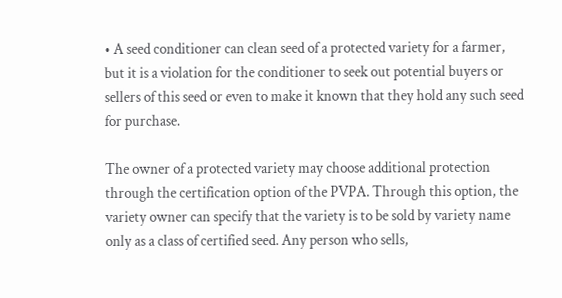• A seed conditioner can clean seed of a protected variety for a farmer, but it is a violation for the conditioner to seek out potential buyers or sellers of this seed or even to make it known that they hold any such seed for purchase.

The owner of a protected variety may choose additional protection through the certification option of the PVPA. Through this option, the variety owner can specify that the variety is to be sold by variety name only as a class of certified seed. Any person who sells,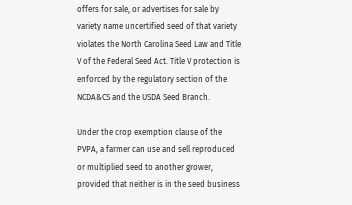offers for sale, or advertises for sale by variety name uncertified seed of that variety violates the North Carolina Seed Law and Title V of the Federal Seed Act. Title V protection is enforced by the regulatory section of the NCDA&CS and the USDA Seed Branch.

Under the crop exemption clause of the PVPA, a farmer can use and sell reproduced or multiplied seed to another grower, provided that neither is in the seed business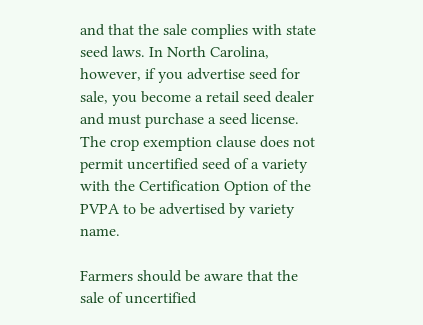and that the sale complies with state seed laws. In North Carolina, however, if you advertise seed for sale, you become a retail seed dealer and must purchase a seed license. The crop exemption clause does not permit uncertified seed of a variety with the Certification Option of the PVPA to be advertised by variety name.

Farmers should be aware that the sale of uncertified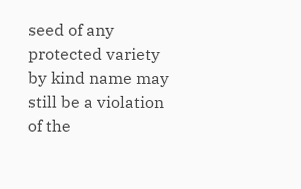seed of any protected variety by kind name may still be a violation of the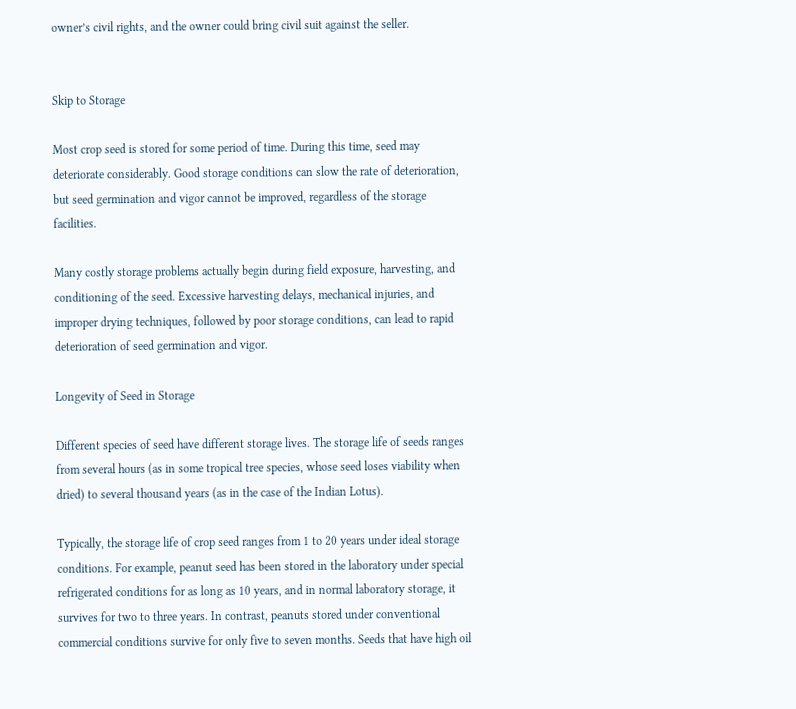owner’s civil rights, and the owner could bring civil suit against the seller.


Skip to Storage

Most crop seed is stored for some period of time. During this time, seed may deteriorate considerably. Good storage conditions can slow the rate of deterioration, but seed germination and vigor cannot be improved, regardless of the storage facilities.

Many costly storage problems actually begin during field exposure, harvesting, and conditioning of the seed. Excessive harvesting delays, mechanical injuries, and improper drying techniques, followed by poor storage conditions, can lead to rapid deterioration of seed germination and vigor.

Longevity of Seed in Storage

Different species of seed have different storage lives. The storage life of seeds ranges from several hours (as in some tropical tree species, whose seed loses viability when dried) to several thousand years (as in the case of the Indian Lotus).

Typically, the storage life of crop seed ranges from 1 to 20 years under ideal storage conditions. For example, peanut seed has been stored in the laboratory under special refrigerated conditions for as long as 10 years, and in normal laboratory storage, it survives for two to three years. In contrast, peanuts stored under conventional commercial conditions survive for only five to seven months. Seeds that have high oil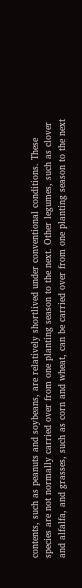contents, such as peanuts and soybeans, are relatively shortlived under conventional conditions. These species are not normally carried over from one planting season to the next. Other legumes, such as clover and alfalfa, and grasses, such as corn and wheat, can be carried over from one planting season to the next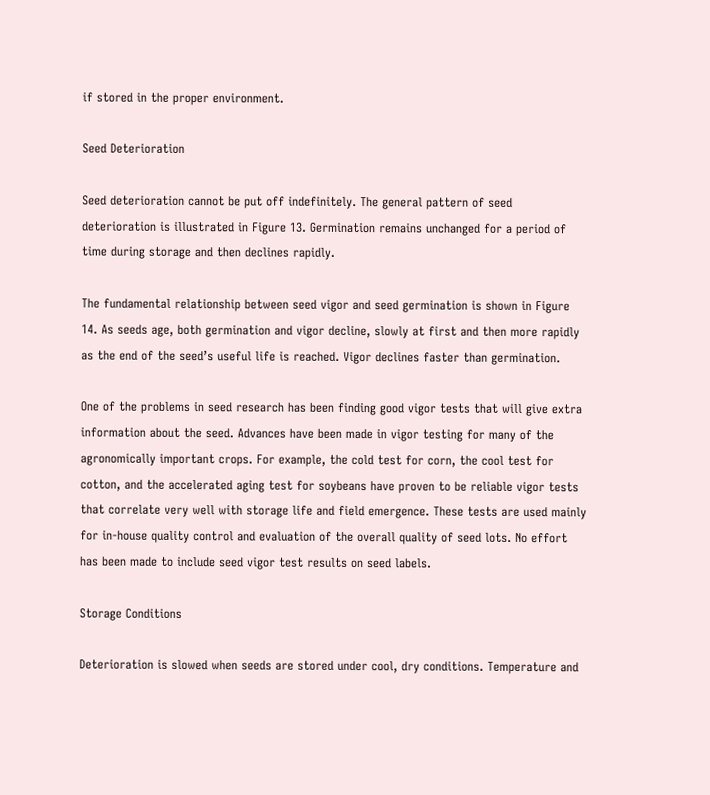if stored in the proper environment.

Seed Deterioration

Seed deterioration cannot be put off indefinitely. The general pattern of seed deterioration is illustrated in Figure 13. Germination remains unchanged for a period of time during storage and then declines rapidly.

The fundamental relationship between seed vigor and seed germination is shown in Figure 14. As seeds age, both germination and vigor decline, slowly at first and then more rapidly as the end of the seed’s useful life is reached. Vigor declines faster than germination.

One of the problems in seed research has been finding good vigor tests that will give extra information about the seed. Advances have been made in vigor testing for many of the agronomically important crops. For example, the cold test for corn, the cool test for cotton, and the accelerated aging test for soybeans have proven to be reliable vigor tests that correlate very well with storage life and field emergence. These tests are used mainly for in-house quality control and evaluation of the overall quality of seed lots. No effort has been made to include seed vigor test results on seed labels.

Storage Conditions

Deterioration is slowed when seeds are stored under cool, dry conditions. Temperature and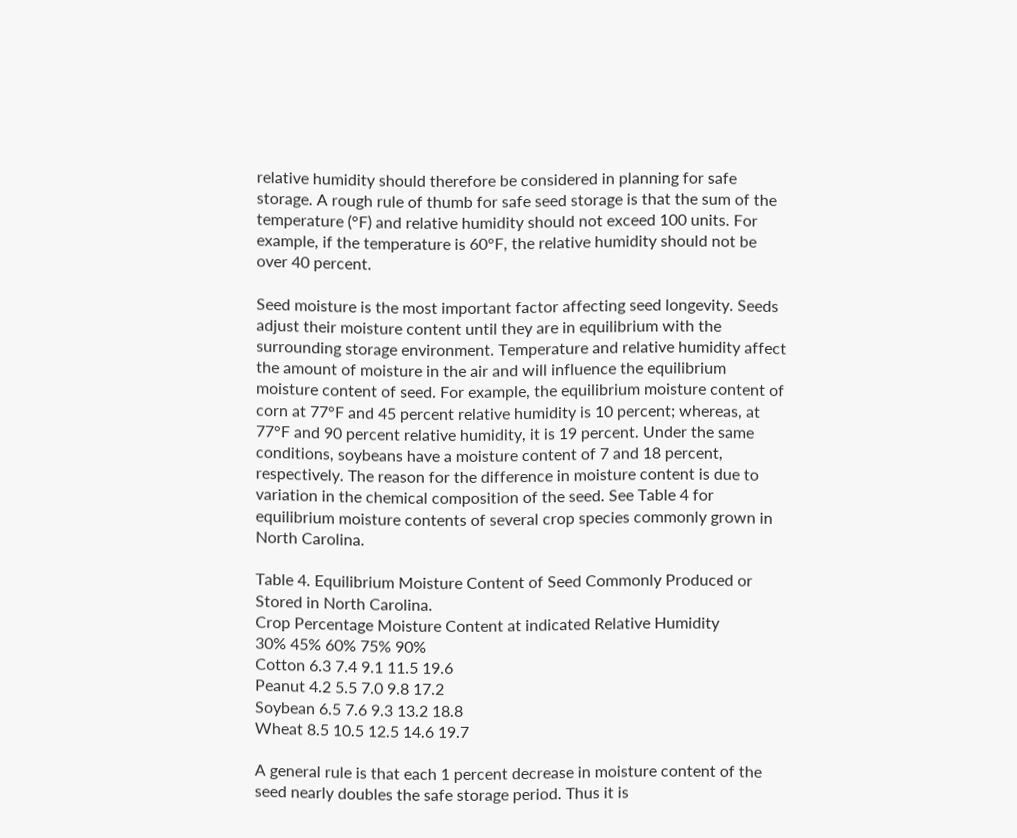relative humidity should therefore be considered in planning for safe storage. A rough rule of thumb for safe seed storage is that the sum of the temperature (°F) and relative humidity should not exceed 100 units. For example, if the temperature is 60°F, the relative humidity should not be over 40 percent.

Seed moisture is the most important factor affecting seed longevity. Seeds adjust their moisture content until they are in equilibrium with the surrounding storage environment. Temperature and relative humidity affect the amount of moisture in the air and will influence the equilibrium moisture content of seed. For example, the equilibrium moisture content of corn at 77°F and 45 percent relative humidity is 10 percent; whereas, at 77°F and 90 percent relative humidity, it is 19 percent. Under the same conditions, soybeans have a moisture content of 7 and 18 percent, respectively. The reason for the difference in moisture content is due to variation in the chemical composition of the seed. See Table 4 for equilibrium moisture contents of several crop species commonly grown in North Carolina.

Table 4. Equilibrium Moisture Content of Seed Commonly Produced or Stored in North Carolina.
Crop Percentage Moisture Content at indicated Relative Humidity
30% 45% 60% 75% 90%
Cotton 6.3 7.4 9.1 11.5 19.6
Peanut 4.2 5.5 7.0 9.8 17.2
Soybean 6.5 7.6 9.3 13.2 18.8
Wheat 8.5 10.5 12.5 14.6 19.7

A general rule is that each 1 percent decrease in moisture content of the seed nearly doubles the safe storage period. Thus it is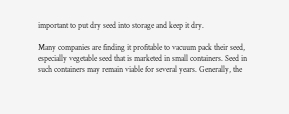important to put dry seed into storage and keep it dry.

Many companies are finding it profitable to vacuum pack their seed, especially vegetable seed that is marketed in small containers. Seed in such containers may remain viable for several years. Generally, the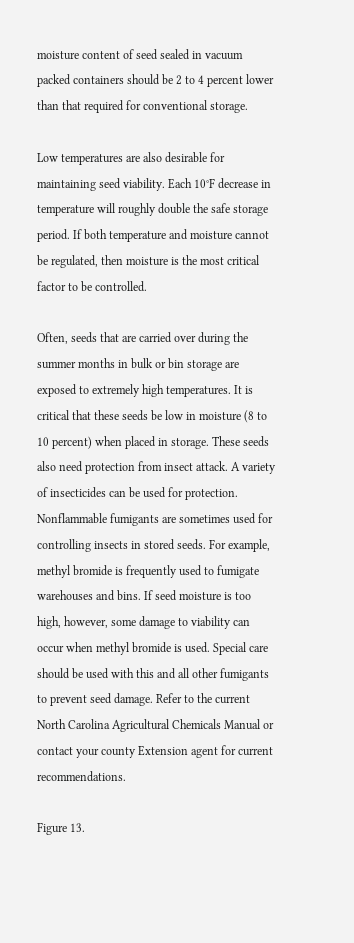moisture content of seed sealed in vacuum packed containers should be 2 to 4 percent lower than that required for conventional storage.

Low temperatures are also desirable for maintaining seed viability. Each 10°F decrease in temperature will roughly double the safe storage period. If both temperature and moisture cannot be regulated, then moisture is the most critical factor to be controlled.

Often, seeds that are carried over during the summer months in bulk or bin storage are exposed to extremely high temperatures. It is critical that these seeds be low in moisture (8 to 10 percent) when placed in storage. These seeds also need protection from insect attack. A variety of insecticides can be used for protection. Nonflammable fumigants are sometimes used for controlling insects in stored seeds. For example, methyl bromide is frequently used to fumigate warehouses and bins. If seed moisture is too high, however, some damage to viability can occur when methyl bromide is used. Special care should be used with this and all other fumigants to prevent seed damage. Refer to the current North Carolina Agricultural Chemicals Manual or contact your county Extension agent for current recommendations.

Figure 13.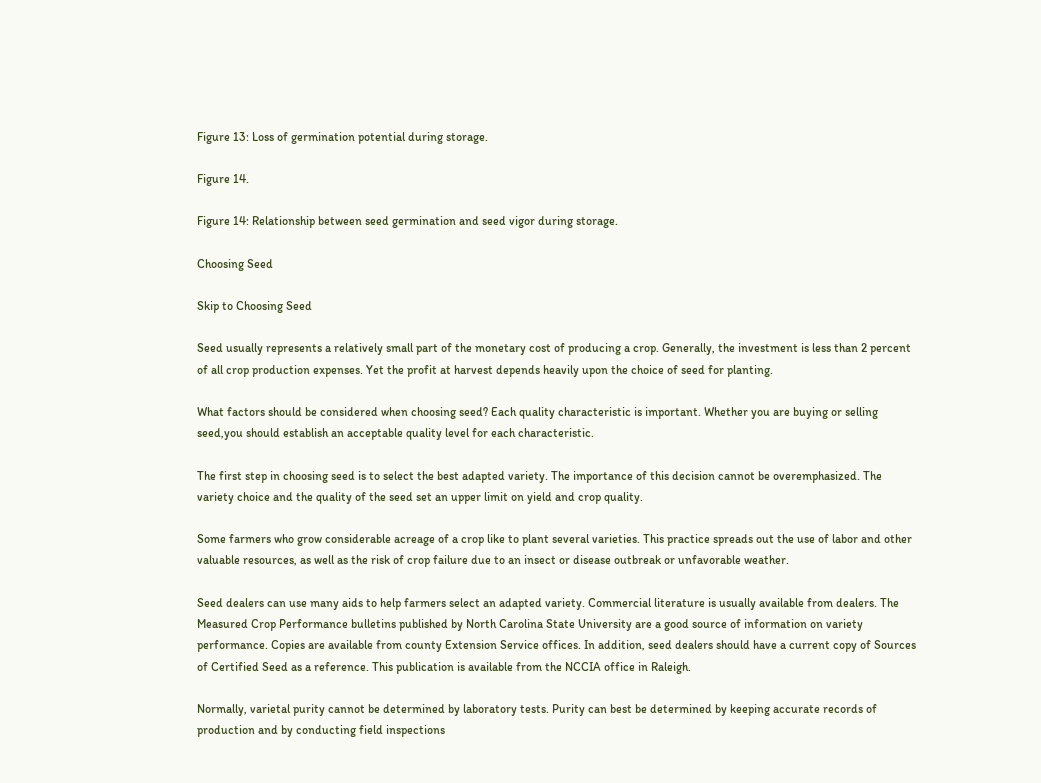Figure 13: Loss of germination potential during storage.

Figure 14.

Figure 14: Relationship between seed germination and seed vigor during storage.

Choosing Seed

Skip to Choosing Seed

Seed usually represents a relatively small part of the monetary cost of producing a crop. Generally, the investment is less than 2 percent of all crop production expenses. Yet the profit at harvest depends heavily upon the choice of seed for planting.

What factors should be considered when choosing seed? Each quality characteristic is important. Whether you are buying or selling seed,you should establish an acceptable quality level for each characteristic.

The first step in choosing seed is to select the best adapted variety. The importance of this decision cannot be overemphasized. The variety choice and the quality of the seed set an upper limit on yield and crop quality.

Some farmers who grow considerable acreage of a crop like to plant several varieties. This practice spreads out the use of labor and other valuable resources, as well as the risk of crop failure due to an insect or disease outbreak or unfavorable weather.

Seed dealers can use many aids to help farmers select an adapted variety. Commercial literature is usually available from dealers. The Measured Crop Performance bulletins published by North Carolina State University are a good source of information on variety performance. Copies are available from county Extension Service offices. In addition, seed dealers should have a current copy of Sources of Certified Seed as a reference. This publication is available from the NCCIA office in Raleigh.

Normally, varietal purity cannot be determined by laboratory tests. Purity can best be determined by keeping accurate records of production and by conducting field inspections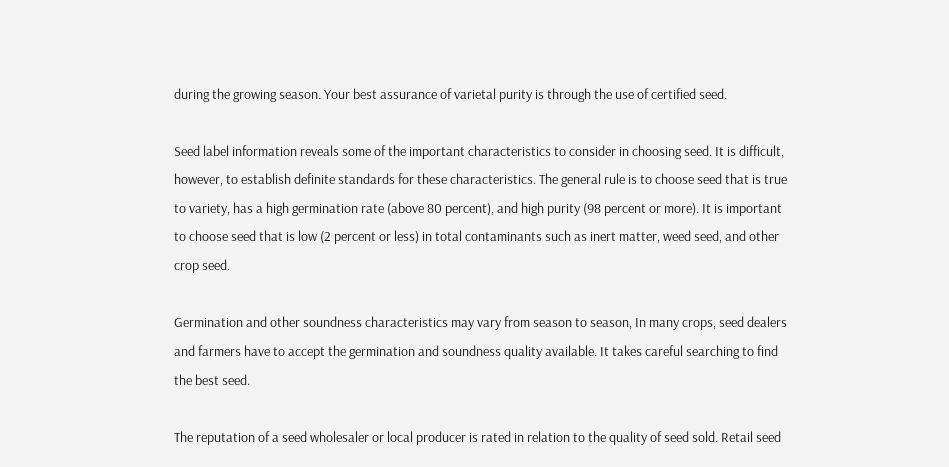during the growing season. Your best assurance of varietal purity is through the use of certified seed.

Seed label information reveals some of the important characteristics to consider in choosing seed. It is difficult, however, to establish definite standards for these characteristics. The general rule is to choose seed that is true to variety, has a high germination rate (above 80 percent), and high purity (98 percent or more). It is important to choose seed that is low (2 percent or less) in total contaminants such as inert matter, weed seed, and other crop seed.

Germination and other soundness characteristics may vary from season to season, In many crops, seed dealers and farmers have to accept the germination and soundness quality available. It takes careful searching to find the best seed.

The reputation of a seed wholesaler or local producer is rated in relation to the quality of seed sold. Retail seed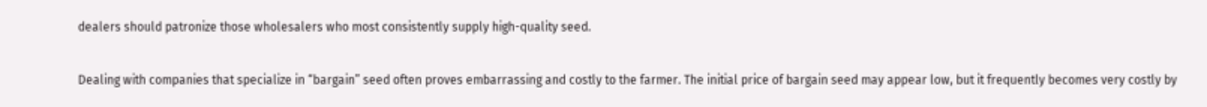dealers should patronize those wholesalers who most consistently supply high-quality seed.

Dealing with companies that specialize in “bargain” seed often proves embarrassing and costly to the farmer. The initial price of bargain seed may appear low, but it frequently becomes very costly by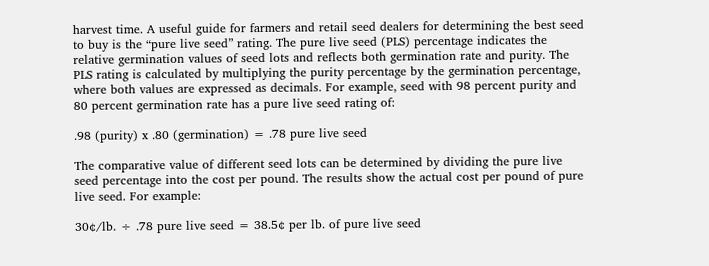harvest time. A useful guide for farmers and retail seed dealers for determining the best seed to buy is the “pure live seed” rating. The pure live seed (PLS) percentage indicates the relative germination values of seed lots and reflects both germination rate and purity. The PLS rating is calculated by multiplying the purity percentage by the germination percentage, where both values are expressed as decimals. For example, seed with 98 percent purity and 80 percent germination rate has a pure live seed rating of:

.98 (purity) x .80 (germination) = .78 pure live seed

The comparative value of different seed lots can be determined by dividing the pure live seed percentage into the cost per pound. The results show the actual cost per pound of pure live seed. For example:

30¢/lb. ÷ .78 pure live seed = 38.5¢ per lb. of pure live seed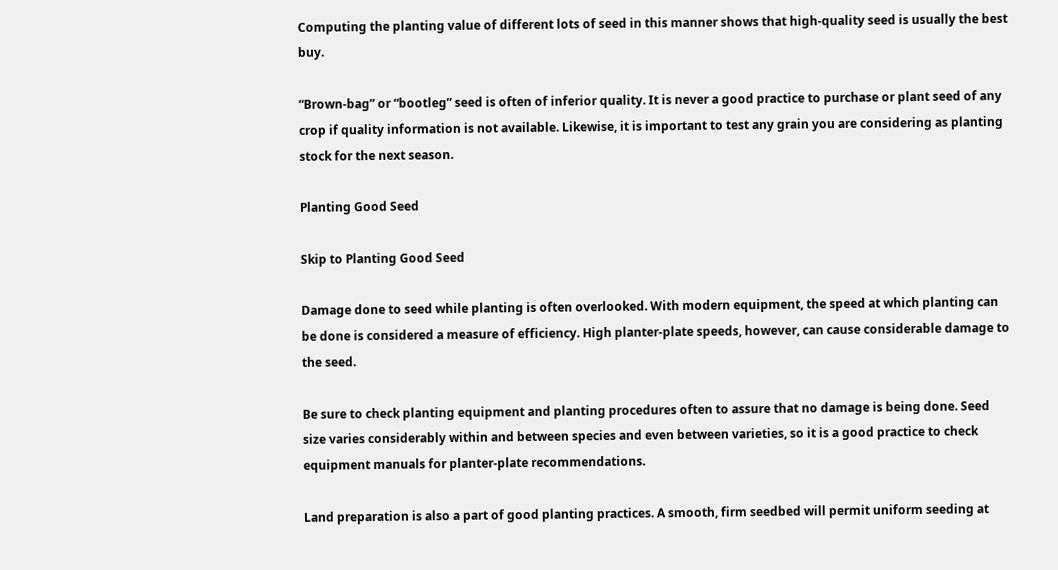Computing the planting value of different lots of seed in this manner shows that high-quality seed is usually the best buy.

“Brown-bag” or “bootleg” seed is often of inferior quality. It is never a good practice to purchase or plant seed of any crop if quality information is not available. Likewise, it is important to test any grain you are considering as planting stock for the next season.

Planting Good Seed

Skip to Planting Good Seed

Damage done to seed while planting is often overlooked. With modern equipment, the speed at which planting can be done is considered a measure of efficiency. High planter-plate speeds, however, can cause considerable damage to the seed.

Be sure to check planting equipment and planting procedures often to assure that no damage is being done. Seed size varies considerably within and between species and even between varieties, so it is a good practice to check equipment manuals for planter-plate recommendations.

Land preparation is also a part of good planting practices. A smooth, firm seedbed will permit uniform seeding at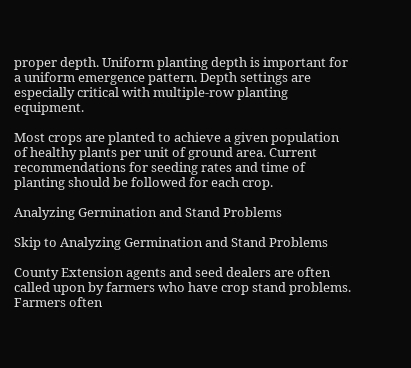proper depth. Uniform planting depth is important for a uniform emergence pattern. Depth settings are especially critical with multiple-row planting equipment.

Most crops are planted to achieve a given population of healthy plants per unit of ground area. Current recommendations for seeding rates and time of planting should be followed for each crop.

Analyzing Germination and Stand Problems

Skip to Analyzing Germination and Stand Problems

County Extension agents and seed dealers are often called upon by farmers who have crop stand problems. Farmers often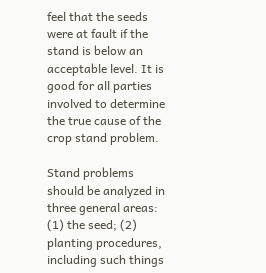feel that the seeds were at fault if the stand is below an acceptable level. It is good for all parties involved to determine the true cause of the crop stand problem.

Stand problems should be analyzed in three general areas: (1) the seed; (2) planting procedures, including such things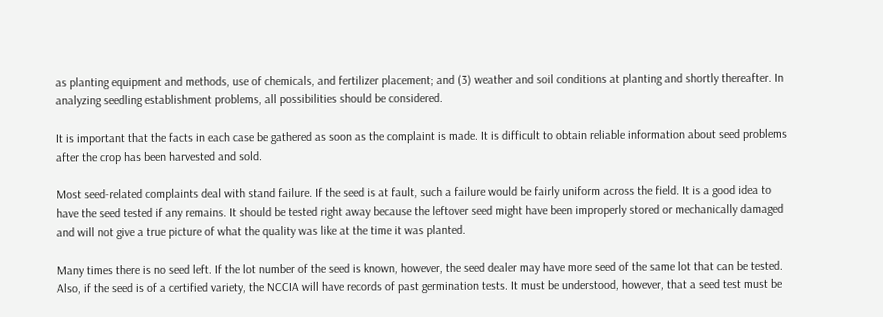as planting equipment and methods, use of chemicals, and fertilizer placement; and (3) weather and soil conditions at planting and shortly thereafter. In analyzing seedling establishment problems, all possibilities should be considered.

It is important that the facts in each case be gathered as soon as the complaint is made. It is difficult to obtain reliable information about seed problems after the crop has been harvested and sold.

Most seed-related complaints deal with stand failure. If the seed is at fault, such a failure would be fairly uniform across the field. It is a good idea to have the seed tested if any remains. It should be tested right away because the leftover seed might have been improperly stored or mechanically damaged and will not give a true picture of what the quality was like at the time it was planted.

Many times there is no seed left. If the lot number of the seed is known, however, the seed dealer may have more seed of the same lot that can be tested. Also, if the seed is of a certified variety, the NCCIA will have records of past germination tests. It must be understood, however, that a seed test must be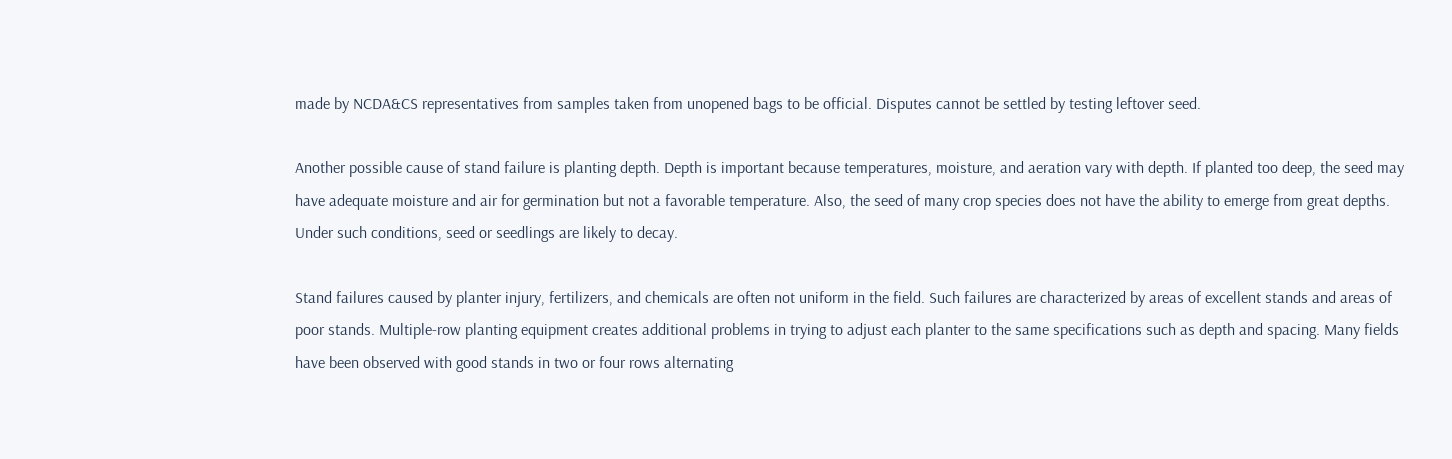made by NCDA&CS representatives from samples taken from unopened bags to be official. Disputes cannot be settled by testing leftover seed.

Another possible cause of stand failure is planting depth. Depth is important because temperatures, moisture, and aeration vary with depth. If planted too deep, the seed may have adequate moisture and air for germination but not a favorable temperature. Also, the seed of many crop species does not have the ability to emerge from great depths. Under such conditions, seed or seedlings are likely to decay.

Stand failures caused by planter injury, fertilizers, and chemicals are often not uniform in the field. Such failures are characterized by areas of excellent stands and areas of poor stands. Multiple-row planting equipment creates additional problems in trying to adjust each planter to the same specifications such as depth and spacing. Many fields have been observed with good stands in two or four rows alternating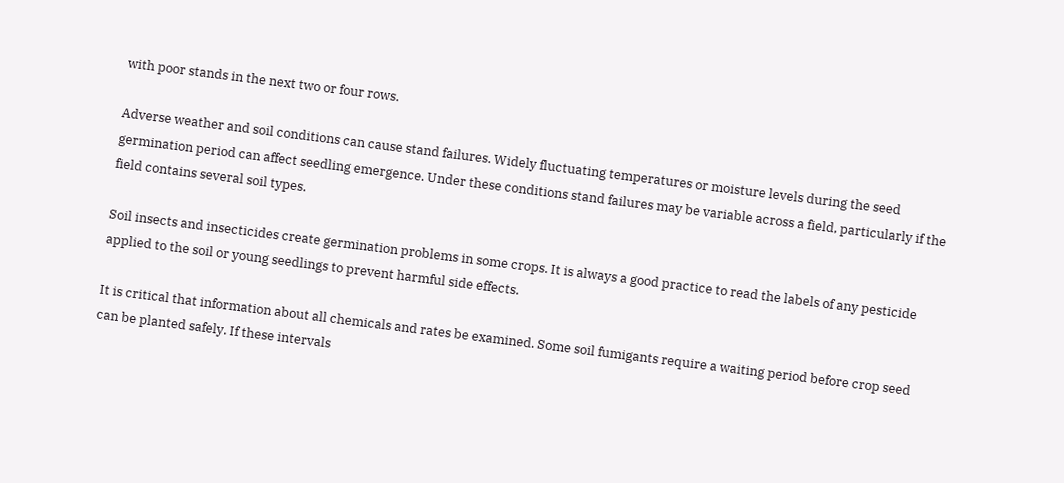with poor stands in the next two or four rows.

Adverse weather and soil conditions can cause stand failures. Widely fluctuating temperatures or moisture levels during the seed germination period can affect seedling emergence. Under these conditions stand failures may be variable across a field, particularly if the field contains several soil types.

Soil insects and insecticides create germination problems in some crops. It is always a good practice to read the labels of any pesticide applied to the soil or young seedlings to prevent harmful side effects.

It is critical that information about all chemicals and rates be examined. Some soil fumigants require a waiting period before crop seed can be planted safely. If these intervals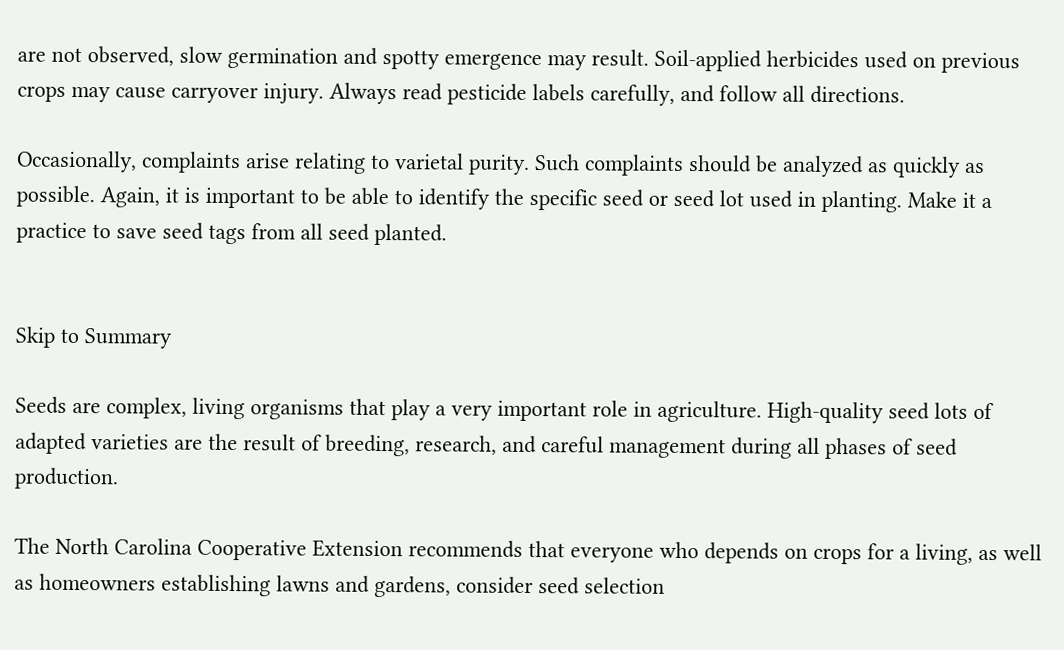are not observed, slow germination and spotty emergence may result. Soil-applied herbicides used on previous crops may cause carryover injury. Always read pesticide labels carefully, and follow all directions.

Occasionally, complaints arise relating to varietal purity. Such complaints should be analyzed as quickly as possible. Again, it is important to be able to identify the specific seed or seed lot used in planting. Make it a practice to save seed tags from all seed planted.


Skip to Summary

Seeds are complex, living organisms that play a very important role in agriculture. High-quality seed lots of adapted varieties are the result of breeding, research, and careful management during all phases of seed production.

The North Carolina Cooperative Extension recommends that everyone who depends on crops for a living, as well as homeowners establishing lawns and gardens, consider seed selection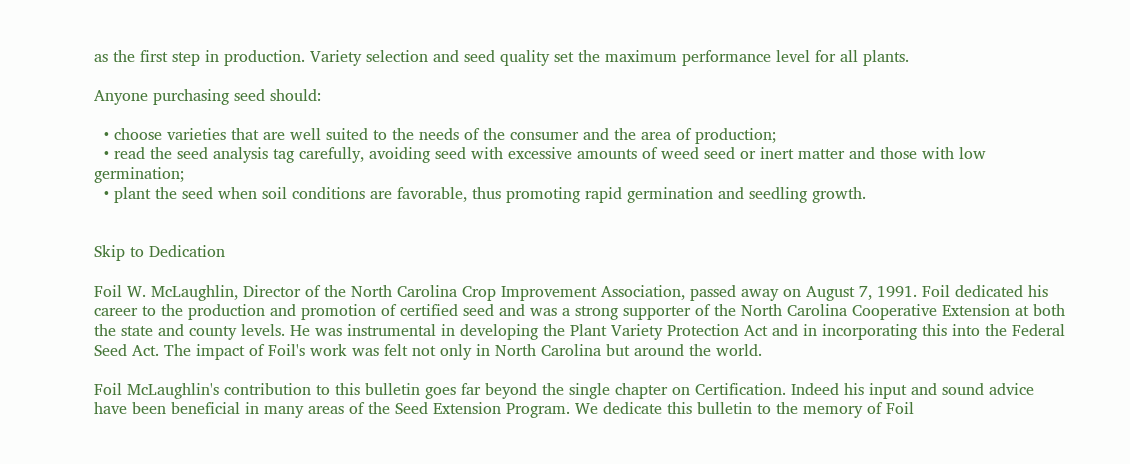as the first step in production. Variety selection and seed quality set the maximum performance level for all plants.

Anyone purchasing seed should:

  • choose varieties that are well suited to the needs of the consumer and the area of production;
  • read the seed analysis tag carefully, avoiding seed with excessive amounts of weed seed or inert matter and those with low germination;
  • plant the seed when soil conditions are favorable, thus promoting rapid germination and seedling growth.


Skip to Dedication

Foil W. McLaughlin, Director of the North Carolina Crop Improvement Association, passed away on August 7, 1991. Foil dedicated his career to the production and promotion of certified seed and was a strong supporter of the North Carolina Cooperative Extension at both the state and county levels. He was instrumental in developing the Plant Variety Protection Act and in incorporating this into the Federal Seed Act. The impact of Foil's work was felt not only in North Carolina but around the world.

Foil McLaughlin's contribution to this bulletin goes far beyond the single chapter on Certification. Indeed his input and sound advice have been beneficial in many areas of the Seed Extension Program. We dedicate this bulletin to the memory of Foil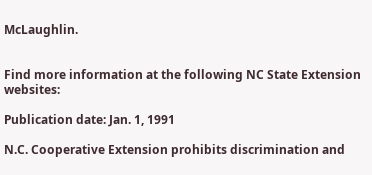McLaughlin.


Find more information at the following NC State Extension websites:

Publication date: Jan. 1, 1991

N.C. Cooperative Extension prohibits discrimination and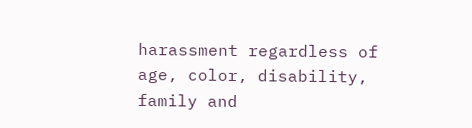harassment regardless of age, color, disability, family and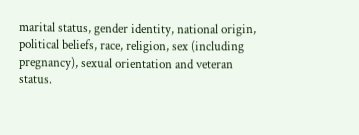marital status, gender identity, national origin, political beliefs, race, religion, sex (including pregnancy), sexual orientation and veteran status.